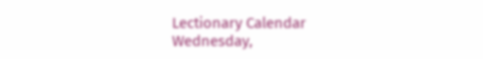Lectionary Calendar
Wednesday,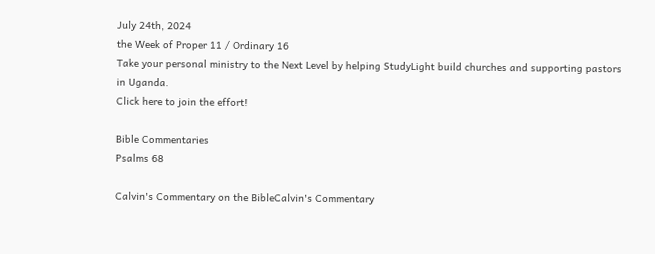July 24th, 2024
the Week of Proper 11 / Ordinary 16
Take your personal ministry to the Next Level by helping StudyLight build churches and supporting pastors in Uganda.
Click here to join the effort!

Bible Commentaries
Psalms 68

Calvin's Commentary on the BibleCalvin's Commentary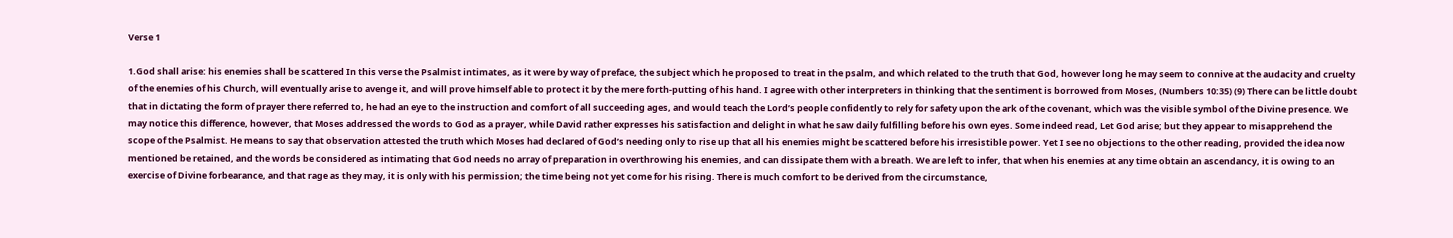Verse 1

1.God shall arise: his enemies shall be scattered In this verse the Psalmist intimates, as it were by way of preface, the subject which he proposed to treat in the psalm, and which related to the truth that God, however long he may seem to connive at the audacity and cruelty of the enemies of his Church, will eventually arise to avenge it, and will prove himself able to protect it by the mere forth-putting of his hand. I agree with other interpreters in thinking that the sentiment is borrowed from Moses, (Numbers 10:35) (9) There can be little doubt that in dictating the form of prayer there referred to, he had an eye to the instruction and comfort of all succeeding ages, and would teach the Lord’s people confidently to rely for safety upon the ark of the covenant, which was the visible symbol of the Divine presence. We may notice this difference, however, that Moses addressed the words to God as a prayer, while David rather expresses his satisfaction and delight in what he saw daily fulfilling before his own eyes. Some indeed read, Let God arise; but they appear to misapprehend the scope of the Psalmist. He means to say that observation attested the truth which Moses had declared of God’s needing only to rise up that all his enemies might be scattered before his irresistible power. Yet I see no objections to the other reading, provided the idea now mentioned be retained, and the words be considered as intimating that God needs no array of preparation in overthrowing his enemies, and can dissipate them with a breath. We are left to infer, that when his enemies at any time obtain an ascendancy, it is owing to an exercise of Divine forbearance, and that rage as they may, it is only with his permission; the time being not yet come for his rising. There is much comfort to be derived from the circumstance,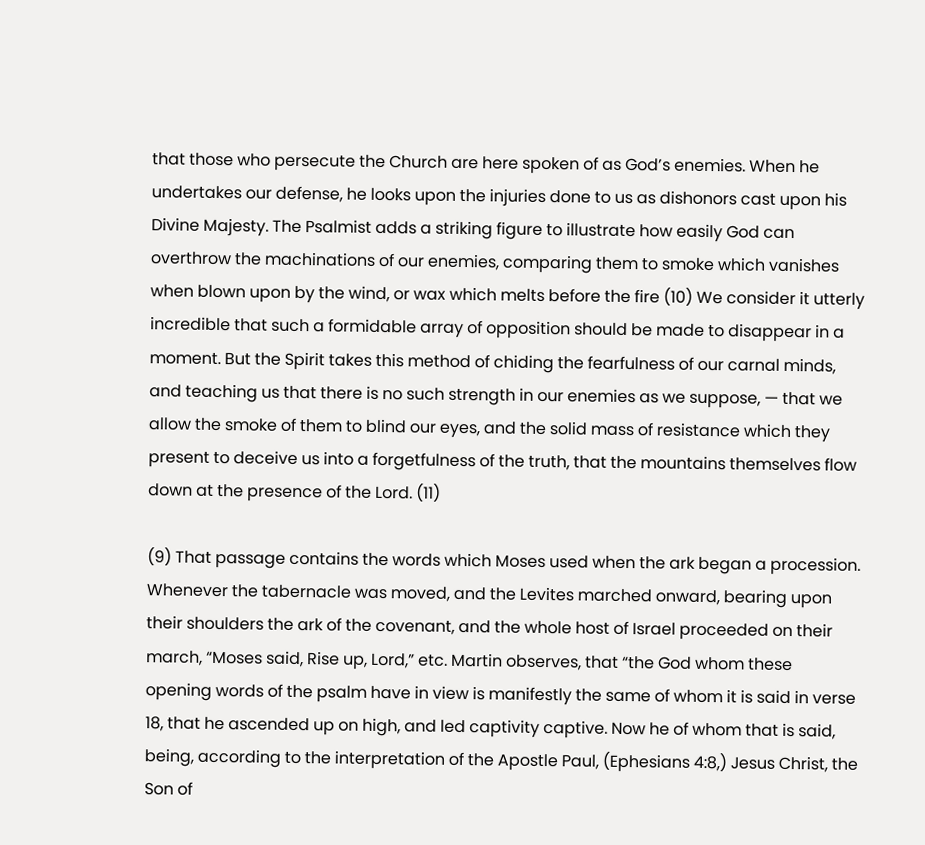that those who persecute the Church are here spoken of as God’s enemies. When he undertakes our defense, he looks upon the injuries done to us as dishonors cast upon his Divine Majesty. The Psalmist adds a striking figure to illustrate how easily God can overthrow the machinations of our enemies, comparing them to smoke which vanishes when blown upon by the wind, or wax which melts before the fire (10) We consider it utterly incredible that such a formidable array of opposition should be made to disappear in a moment. But the Spirit takes this method of chiding the fearfulness of our carnal minds, and teaching us that there is no such strength in our enemies as we suppose, — that we allow the smoke of them to blind our eyes, and the solid mass of resistance which they present to deceive us into a forgetfulness of the truth, that the mountains themselves flow down at the presence of the Lord. (11)

(9) That passage contains the words which Moses used when the ark began a procession. Whenever the tabernacle was moved, and the Levites marched onward, bearing upon their shoulders the ark of the covenant, and the whole host of Israel proceeded on their march, “Moses said, Rise up, Lord,” etc. Martin observes, that “the God whom these opening words of the psalm have in view is manifestly the same of whom it is said in verse 18, that he ascended up on high, and led captivity captive. Now he of whom that is said, being, according to the interpretation of the Apostle Paul, (Ephesians 4:8,) Jesus Christ, the Son of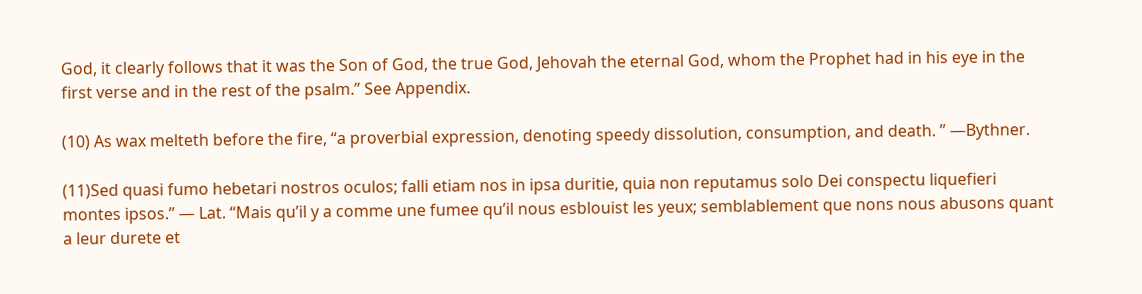God, it clearly follows that it was the Son of God, the true God, Jehovah the eternal God, whom the Prophet had in his eye in the first verse and in the rest of the psalm.” See Appendix.

(10) As wax melteth before the fire, “a proverbial expression, denoting speedy dissolution, consumption, and death. ” —Bythner.

(11)Sed quasi fumo hebetari nostros oculos; falli etiam nos in ipsa duritie, quia non reputamus solo Dei conspectu liquefieri montes ipsos.” — Lat. “Mais qu’il y a comme une fumee qu’il nous esblouist les yeux; semblablement que nons nous abusons quant a leur durete et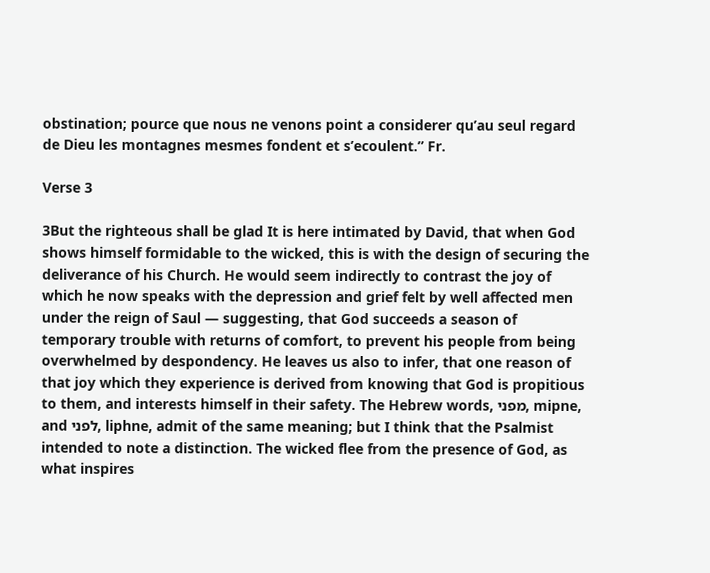obstination; pource que nous ne venons point a considerer qu’au seul regard de Dieu les montagnes mesmes fondent et s’ecoulent.” Fr.

Verse 3

3But the righteous shall be glad It is here intimated by David, that when God shows himself formidable to the wicked, this is with the design of securing the deliverance of his Church. He would seem indirectly to contrast the joy of which he now speaks with the depression and grief felt by well affected men under the reign of Saul — suggesting, that God succeeds a season of temporary trouble with returns of comfort, to prevent his people from being overwhelmed by despondency. He leaves us also to infer, that one reason of that joy which they experience is derived from knowing that God is propitious to them, and interests himself in their safety. The Hebrew words, מפני, mipne, and לפני, liphne, admit of the same meaning; but I think that the Psalmist intended to note a distinction. The wicked flee from the presence of God, as what inspires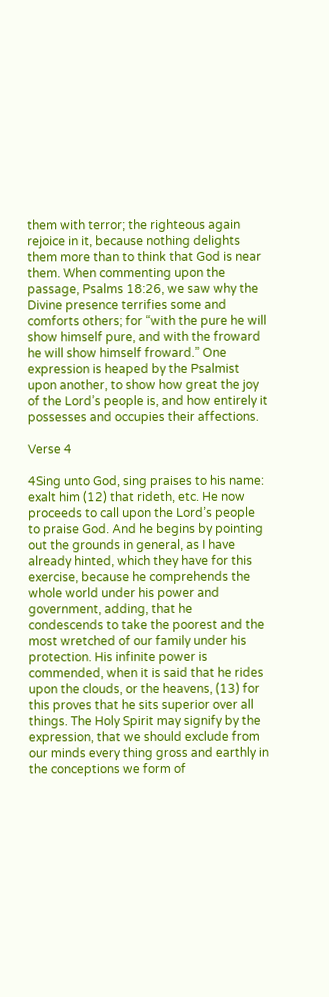them with terror; the righteous again rejoice in it, because nothing delights them more than to think that God is near them. When commenting upon the passage, Psalms 18:26, we saw why the Divine presence terrifies some and comforts others; for “with the pure he will show himself pure, and with the froward he will show himself froward.” One expression is heaped by the Psalmist upon another, to show how great the joy of the Lord’s people is, and how entirely it possesses and occupies their affections.

Verse 4

4Sing unto God, sing praises to his name: exalt him (12) that rideth, etc. He now proceeds to call upon the Lord’s people to praise God. And he begins by pointing out the grounds in general, as I have already hinted, which they have for this exercise, because he comprehends the whole world under his power and government, adding, that he condescends to take the poorest and the most wretched of our family under his protection. His infinite power is commended, when it is said that he rides upon the clouds, or the heavens, (13) for this proves that he sits superior over all things. The Holy Spirit may signify by the expression, that we should exclude from our minds every thing gross and earthly in the conceptions we form of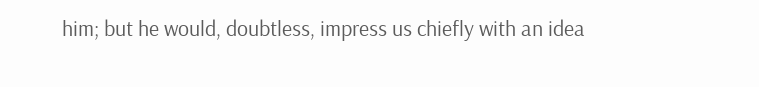him; but he would, doubtless, impress us chiefly with an idea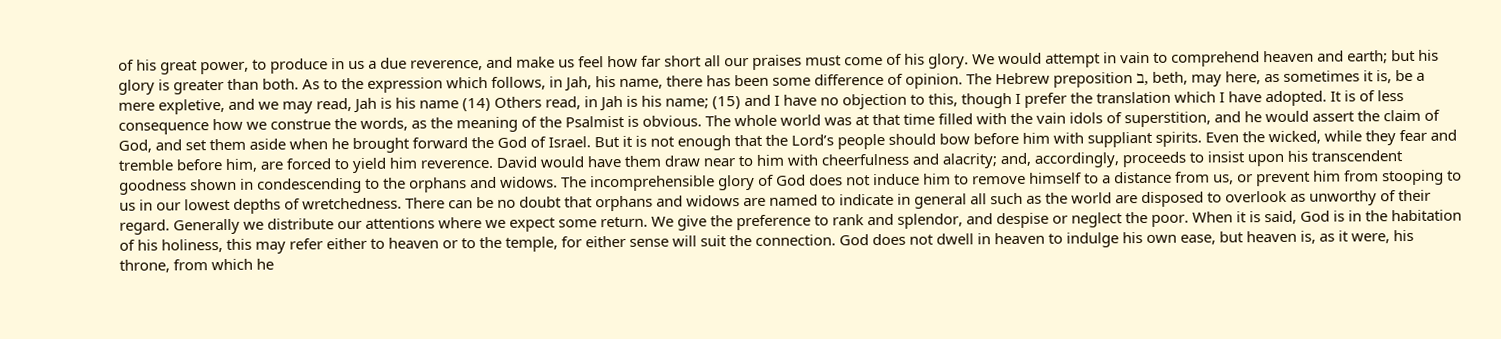of his great power, to produce in us a due reverence, and make us feel how far short all our praises must come of his glory. We would attempt in vain to comprehend heaven and earth; but his glory is greater than both. As to the expression which follows, in Jah, his name, there has been some difference of opinion. The Hebrew preposition ב, beth, may here, as sometimes it is, be a mere expletive, and we may read, Jah is his name (14) Others read, in Jah is his name; (15) and I have no objection to this, though I prefer the translation which I have adopted. It is of less consequence how we construe the words, as the meaning of the Psalmist is obvious. The whole world was at that time filled with the vain idols of superstition, and he would assert the claim of God, and set them aside when he brought forward the God of Israel. But it is not enough that the Lord’s people should bow before him with suppliant spirits. Even the wicked, while they fear and tremble before him, are forced to yield him reverence. David would have them draw near to him with cheerfulness and alacrity; and, accordingly, proceeds to insist upon his transcendent goodness shown in condescending to the orphans and widows. The incomprehensible glory of God does not induce him to remove himself to a distance from us, or prevent him from stooping to us in our lowest depths of wretchedness. There can be no doubt that orphans and widows are named to indicate in general all such as the world are disposed to overlook as unworthy of their regard. Generally we distribute our attentions where we expect some return. We give the preference to rank and splendor, and despise or neglect the poor. When it is said, God is in the habitation of his holiness, this may refer either to heaven or to the temple, for either sense will suit the connection. God does not dwell in heaven to indulge his own ease, but heaven is, as it were, his throne, from which he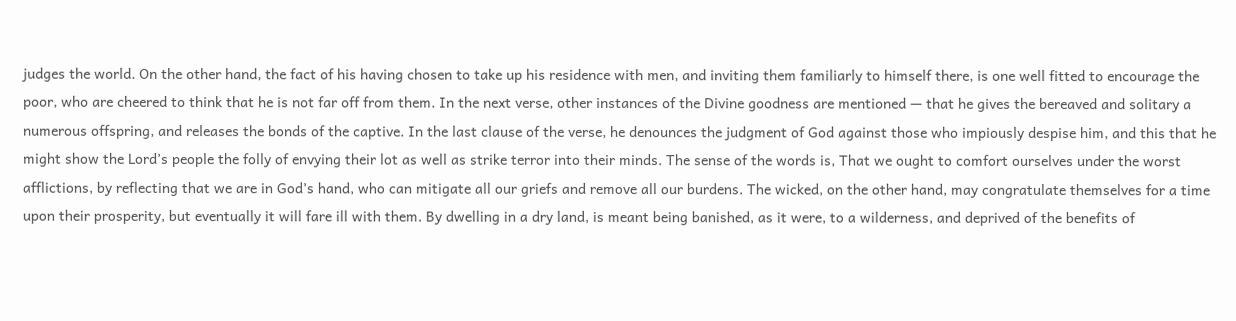judges the world. On the other hand, the fact of his having chosen to take up his residence with men, and inviting them familiarly to himself there, is one well fitted to encourage the poor, who are cheered to think that he is not far off from them. In the next verse, other instances of the Divine goodness are mentioned — that he gives the bereaved and solitary a numerous offspring, and releases the bonds of the captive. In the last clause of the verse, he denounces the judgment of God against those who impiously despise him, and this that he might show the Lord’s people the folly of envying their lot as well as strike terror into their minds. The sense of the words is, That we ought to comfort ourselves under the worst afflictions, by reflecting that we are in God’s hand, who can mitigate all our griefs and remove all our burdens. The wicked, on the other hand, may congratulate themselves for a time upon their prosperity, but eventually it will fare ill with them. By dwelling in a dry land, is meant being banished, as it were, to a wilderness, and deprived of the benefits of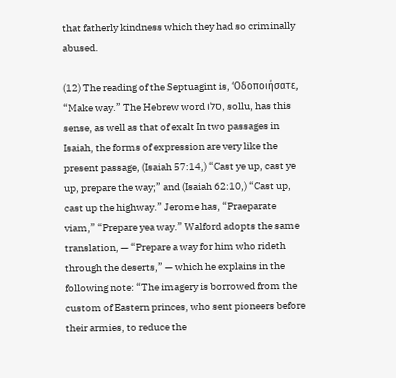that fatherly kindness which they had so criminally abused.

(12) The reading of the Septuagint is, ‘Οδοποιήσατε, “Make way.” The Hebrew word סלו, sollu, has this sense, as well as that of exalt In two passages in Isaiah, the forms of expression are very like the present passage, (Isaiah 57:14,) “Cast ye up, cast ye up, prepare the way;” and (Isaiah 62:10,) “Cast up, cast up the highway.” Jerome has, “Praeparate viam,” “Prepare yea way.” Walford adopts the same translation, — “Prepare a way for him who rideth through the deserts,” — which he explains in the following note: “The imagery is borrowed from the custom of Eastern princes, who sent pioneers before their armies, to reduce the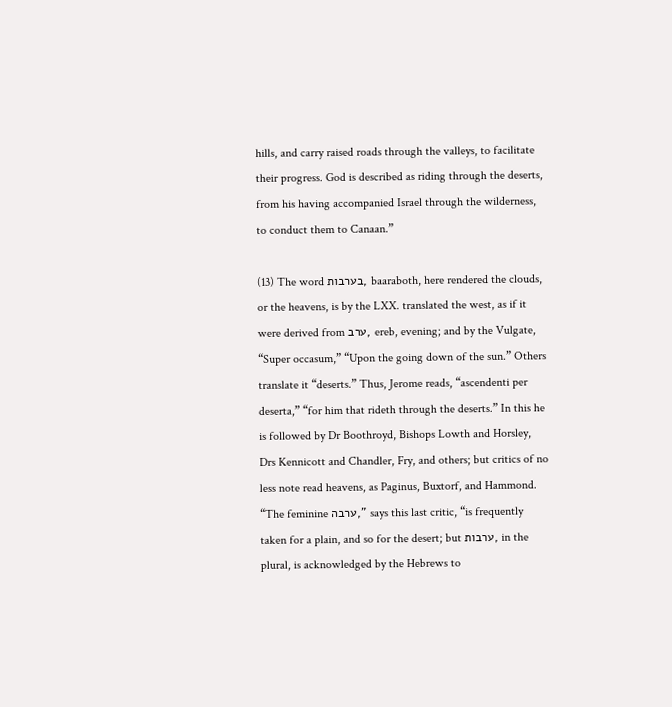hills, and carry raised roads through the valleys, to facilitate their progress. God is described as riding through the deserts, from his having accompanied Israel through the wilderness, to conduct them to Canaan.”

(13) The word בערבות, baaraboth, here rendered the clouds, or the heavens, is by the LXX. translated the west, as if it were derived from ערב, ereb, evening; and by the Vulgate, “Super occasum,” “Upon the going down of the sun.” Others translate it “deserts.” Thus, Jerome reads, “ascendenti per deserta,” “for him that rideth through the deserts.” In this he is followed by Dr Boothroyd, Bishops Lowth and Horsley, Drs Kennicott and Chandler, Fry, and others; but critics of no less note read heavens, as Paginus, Buxtorf, and Hammond. “The feminine ערבה,” says this last critic, “is frequently taken for a plain, and so for the desert; but ערבות, in the plural, is acknowledged by the Hebrews to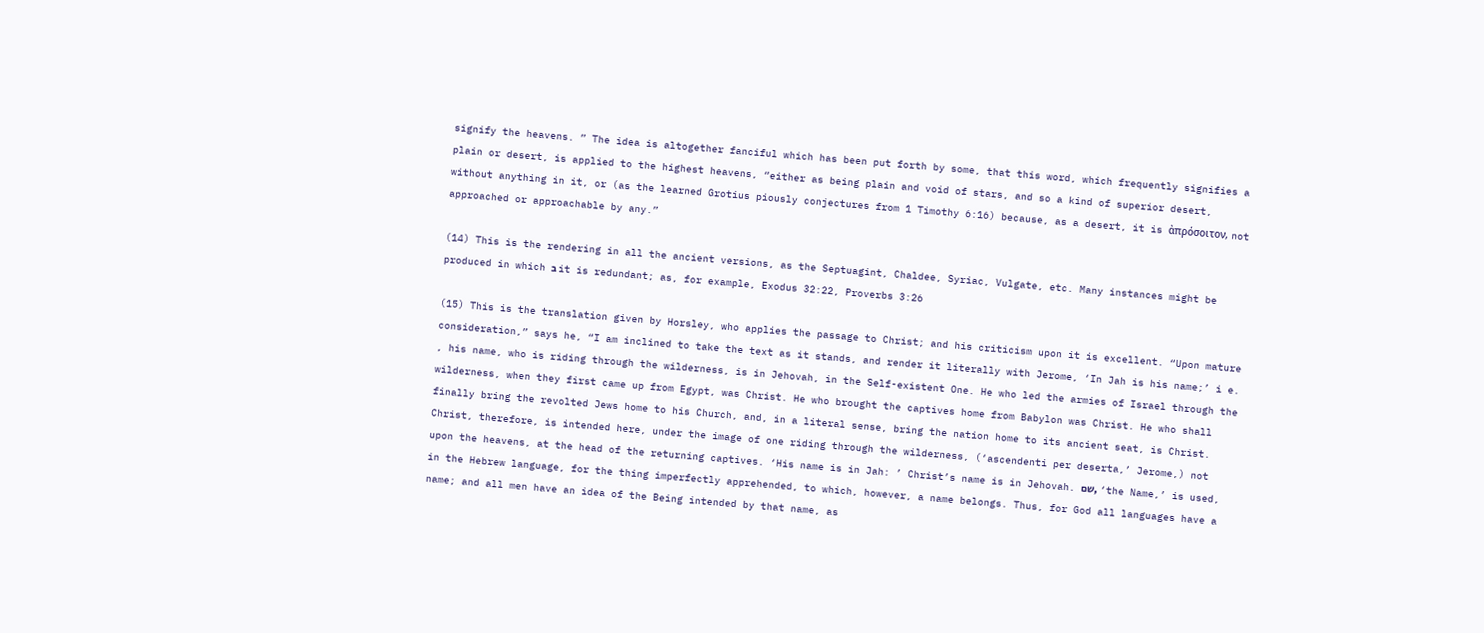signify the heavens. ” The idea is altogether fanciful which has been put forth by some, that this word, which frequently signifies a plain or desert, is applied to the highest heavens, “either as being plain and void of stars, and so a kind of superior desert, without anything in it, or (as the learned Grotius piously conjectures from 1 Timothy 6:16) because, as a desert, it is ἀπρόσοιτον, not approached or approachable by any.”

(14) This is the rendering in all the ancient versions, as the Septuagint, Chaldee, Syriac, Vulgate, etc. Many instances might be produced in which ב it is redundant; as, for example, Exodus 32:22, Proverbs 3:26

(15) This is the translation given by Horsley, who applies the passage to Christ; and his criticism upon it is excellent. “Upon mature consideration,” says he, “I am inclined to take the text as it stands, and render it literally with Jerome, ‘In Jah is his name;’ i e. , his name, who is riding through the wilderness, is in Jehovah, in the Self-existent One. He who led the armies of Israel through the wilderness, when they first came up from Egypt, was Christ. He who brought the captives home from Babylon was Christ. He who shall finally bring the revolted Jews home to his Church, and, in a literal sense, bring the nation home to its ancient seat, is Christ. Christ, therefore, is intended here, under the image of one riding through the wilderness, (‘ascendenti per deserta,’ Jerome,) not upon the heavens, at the head of the returning captives. ‘His name is in Jah: ’ Christ’s name is in Jehovah. שם, ‘the Name,’ is used, in the Hebrew language, for the thing imperfectly apprehended, to which, however, a name belongs. Thus, for God all languages have a name; and all men have an idea of the Being intended by that name, as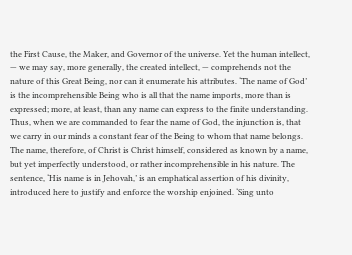the First Cause, the Maker, and Governor of the universe. Yet the human intellect, — we may say, more generally, the created intellect, — comprehends not the nature of this Great Being, nor can it enumerate his attributes. ‘The name of God’ is the incomprehensible Being who is all that the name imports, more than is expressed; more, at least, than any name can express to the finite understanding. Thus, when we are commanded to fear the name of God, the injunction is, that we carry in our minds a constant fear of the Being to whom that name belongs. The name, therefore, of Christ is Christ himself, considered as known by a name, but yet imperfectly understood, or rather incomprehensible in his nature. The sentence, ‘His name is in Jehovah,’ is an emphatical assertion of his divinity, introduced here to justify and enforce the worship enjoined. ‘Sing unto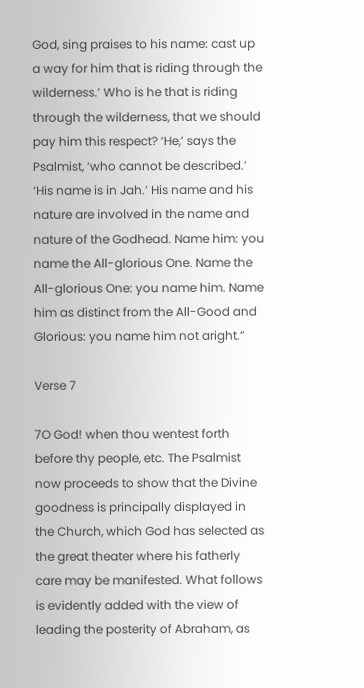God, sing praises to his name: cast up a way for him that is riding through the wilderness.’ Who is he that is riding through the wilderness, that we should pay him this respect? ‘He,’ says the Psalmist, ‘who cannot be described.’ ‘His name is in Jah.’ His name and his nature are involved in the name and nature of the Godhead. Name him: you name the All-glorious One. Name the All-glorious One: you name him. Name him as distinct from the All-Good and Glorious: you name him not aright.”

Verse 7

7O God! when thou wentest forth before thy people, etc. The Psalmist now proceeds to show that the Divine goodness is principally displayed in the Church, which God has selected as the great theater where his fatherly care may be manifested. What follows is evidently added with the view of leading the posterity of Abraham, as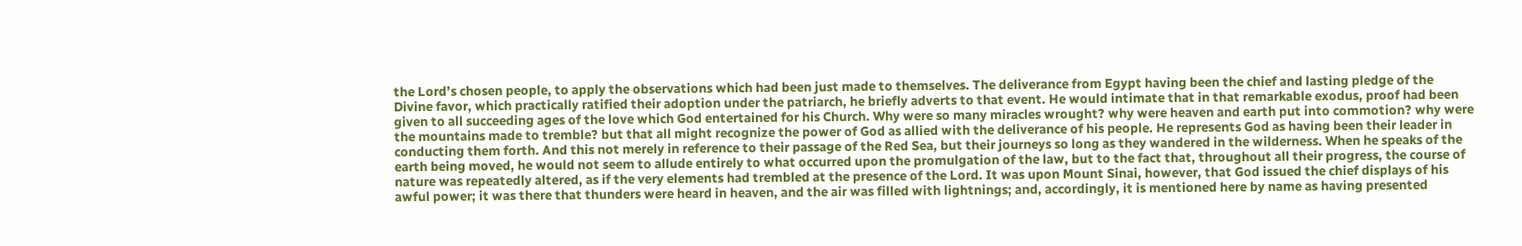the Lord’s chosen people, to apply the observations which had been just made to themselves. The deliverance from Egypt having been the chief and lasting pledge of the Divine favor, which practically ratified their adoption under the patriarch, he briefly adverts to that event. He would intimate that in that remarkable exodus, proof had been given to all succeeding ages of the love which God entertained for his Church. Why were so many miracles wrought? why were heaven and earth put into commotion? why were the mountains made to tremble? but that all might recognize the power of God as allied with the deliverance of his people. He represents God as having been their leader in conducting them forth. And this not merely in reference to their passage of the Red Sea, but their journeys so long as they wandered in the wilderness. When he speaks of the earth being moved, he would not seem to allude entirely to what occurred upon the promulgation of the law, but to the fact that, throughout all their progress, the course of nature was repeatedly altered, as if the very elements had trembled at the presence of the Lord. It was upon Mount Sinai, however, that God issued the chief displays of his awful power; it was there that thunders were heard in heaven, and the air was filled with lightnings; and, accordingly, it is mentioned here by name as having presented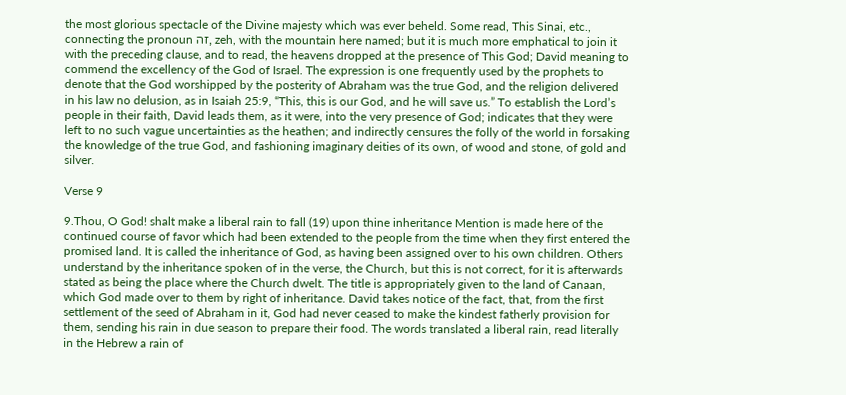the most glorious spectacle of the Divine majesty which was ever beheld. Some read, This Sinai, etc., connecting the pronoun זה, zeh, with the mountain here named; but it is much more emphatical to join it with the preceding clause, and to read, the heavens dropped at the presence of This God; David meaning to commend the excellency of the God of Israel. The expression is one frequently used by the prophets to denote that the God worshipped by the posterity of Abraham was the true God, and the religion delivered in his law no delusion, as in Isaiah 25:9, “This, this is our God, and he will save us.” To establish the Lord’s people in their faith, David leads them, as it were, into the very presence of God; indicates that they were left to no such vague uncertainties as the heathen; and indirectly censures the folly of the world in forsaking the knowledge of the true God, and fashioning imaginary deities of its own, of wood and stone, of gold and silver.

Verse 9

9.Thou, O God! shalt make a liberal rain to fall (19) upon thine inheritance Mention is made here of the continued course of favor which had been extended to the people from the time when they first entered the promised land. It is called the inheritance of God, as having been assigned over to his own children. Others understand by the inheritance spoken of in the verse, the Church, but this is not correct, for it is afterwards stated as being the place where the Church dwelt. The title is appropriately given to the land of Canaan, which God made over to them by right of inheritance. David takes notice of the fact, that, from the first settlement of the seed of Abraham in it, God had never ceased to make the kindest fatherly provision for them, sending his rain in due season to prepare their food. The words translated a liberal rain, read literally in the Hebrew a rain of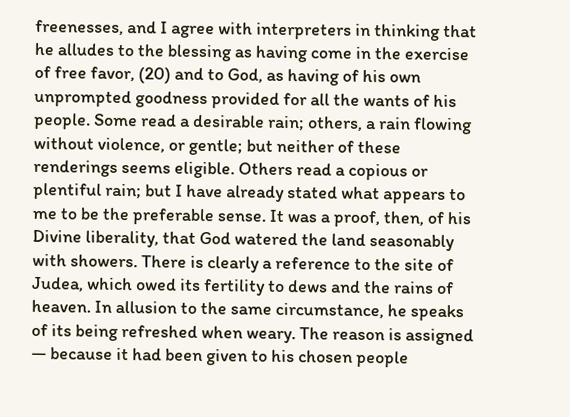freenesses, and I agree with interpreters in thinking that he alludes to the blessing as having come in the exercise of free favor, (20) and to God, as having of his own unprompted goodness provided for all the wants of his people. Some read a desirable rain; others, a rain flowing without violence, or gentle; but neither of these renderings seems eligible. Others read a copious or plentiful rain; but I have already stated what appears to me to be the preferable sense. It was a proof, then, of his Divine liberality, that God watered the land seasonably with showers. There is clearly a reference to the site of Judea, which owed its fertility to dews and the rains of heaven. In allusion to the same circumstance, he speaks of its being refreshed when weary. The reason is assigned — because it had been given to his chosen people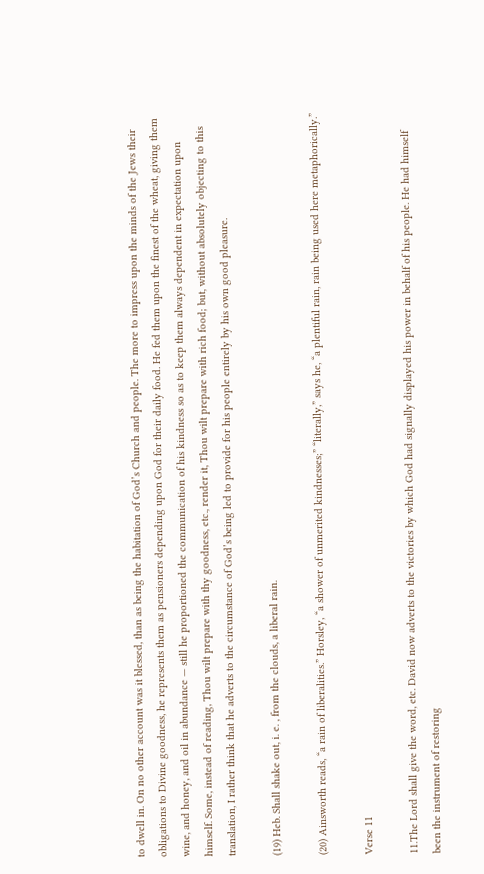to dwell in. On no other account was it blessed, than as being the habitation of God’s Church and people. The more to impress upon the minds of the Jews their obligations to Divine goodness, he represents them as pensioners depending upon God for their daily food. He fed them upon the finest of the wheat, giving them wine, and honey, and oil in abundance — still he proportioned the communication of his kindness so as to keep them always dependent in expectation upon himself. Some, instead of reading, Thou wilt prepare with thy goodness, etc., render it, Thou wilt prepare with rich food; but, without absolutely objecting to this translation, I rather think that he adverts to the circumstance of God’s being led to provide for his people entirely by his own good pleasure.

(19) Heb. Shall shake out, i. e. , from the clouds, a liberal rain.

(20) Ainsworth reads, “a rain of liberalities.” Horsley, “a shower of unmerited kindnesses;” “literally,” says he, “a plentiful rain, rain being used here metaphorically.”

Verse 11

11.The Lord shall give the word, etc. David now adverts to the victories by which God had signally displayed his power in behalf of his people. He had himself been the instrument of restoring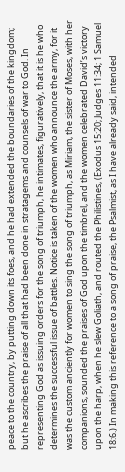peace to the country, by putting down its foes, and he had extended the boundaries of the kingdom; but he ascribes the praise of all that had been done in stratagems and counsels of war to God. In representing God as issuing orders for the song of triumph, he intimates, figuratively, that it is he who determines the successful issue of battles. Notice is taken of the women who announce the army, for it was the custom anciently for women to sing the song of triumph, as Miriam, the sister of Moses, with her companions, sounded the praises of God upon the timbrel, and the women celebrated David’s victory upon the harp, when he slew Goliath, and routed the Philistines, (Exodus 15:20; Judges 11:34; 1 Samuel 18:6.) In making this reference to a song of praise, the Psalmist, as I have already said, intended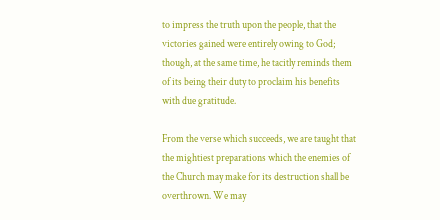to impress the truth upon the people, that the victories gained were entirely owing to God; though, at the same time, he tacitly reminds them of its being their duty to proclaim his benefits with due gratitude.

From the verse which succeeds, we are taught that the mightiest preparations which the enemies of the Church may make for its destruction shall be overthrown. We may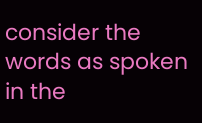consider the words as spoken in the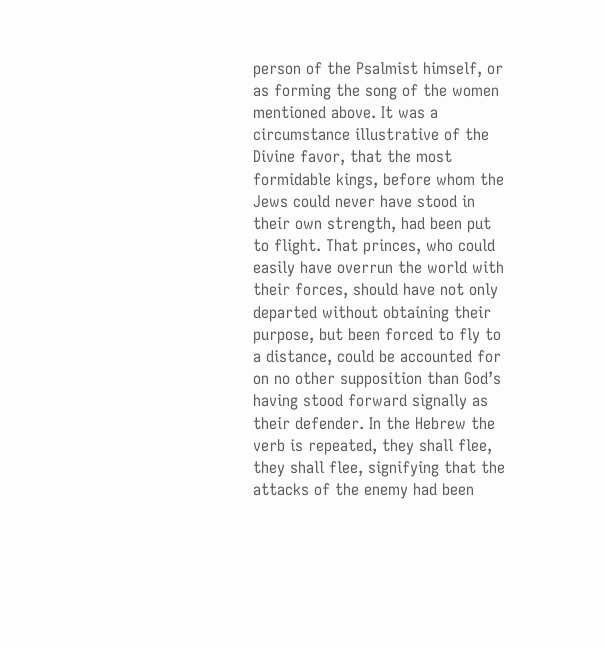person of the Psalmist himself, or as forming the song of the women mentioned above. It was a circumstance illustrative of the Divine favor, that the most formidable kings, before whom the Jews could never have stood in their own strength, had been put to flight. That princes, who could easily have overrun the world with their forces, should have not only departed without obtaining their purpose, but been forced to fly to a distance, could be accounted for on no other supposition than God’s having stood forward signally as their defender. In the Hebrew the verb is repeated, they shall flee, they shall flee, signifying that the attacks of the enemy had been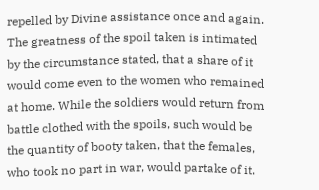repelled by Divine assistance once and again. The greatness of the spoil taken is intimated by the circumstance stated, that a share of it would come even to the women who remained at home. While the soldiers would return from battle clothed with the spoils, such would be the quantity of booty taken, that the females, who took no part in war, would partake of it.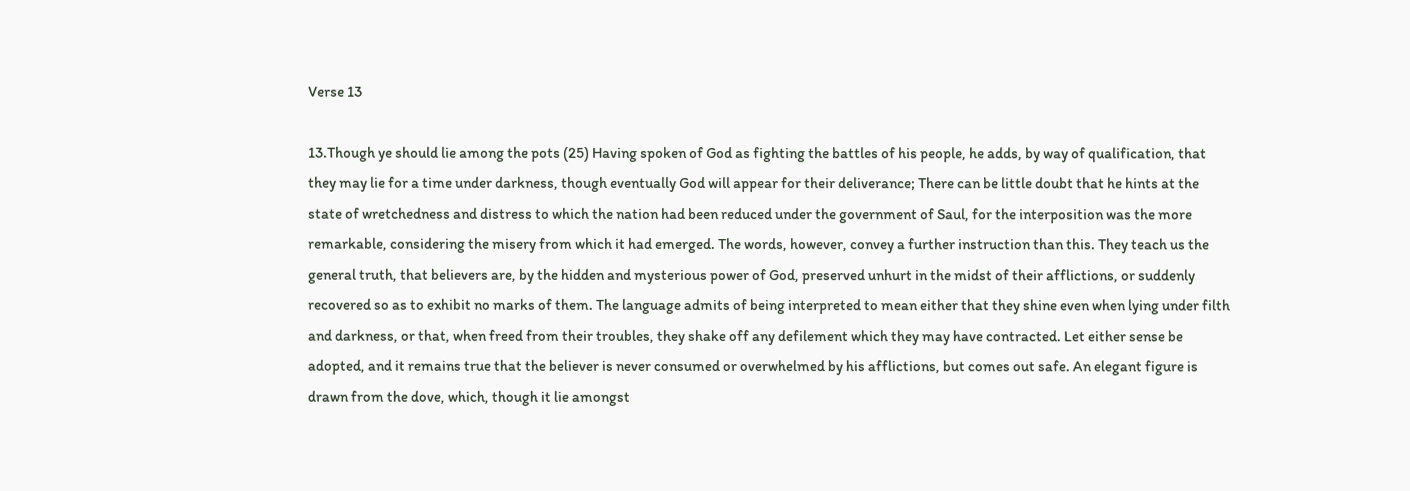Verse 13

13.Though ye should lie among the pots (25) Having spoken of God as fighting the battles of his people, he adds, by way of qualification, that they may lie for a time under darkness, though eventually God will appear for their deliverance; There can be little doubt that he hints at the state of wretchedness and distress to which the nation had been reduced under the government of Saul, for the interposition was the more remarkable, considering the misery from which it had emerged. The words, however, convey a further instruction than this. They teach us the general truth, that believers are, by the hidden and mysterious power of God, preserved unhurt in the midst of their afflictions, or suddenly recovered so as to exhibit no marks of them. The language admits of being interpreted to mean either that they shine even when lying under filth and darkness, or that, when freed from their troubles, they shake off any defilement which they may have contracted. Let either sense be adopted, and it remains true that the believer is never consumed or overwhelmed by his afflictions, but comes out safe. An elegant figure is drawn from the dove, which, though it lie amongst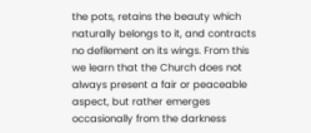the pots, retains the beauty which naturally belongs to it, and contracts no defilement on its wings. From this we learn that the Church does not always present a fair or peaceable aspect, but rather emerges occasionally from the darkness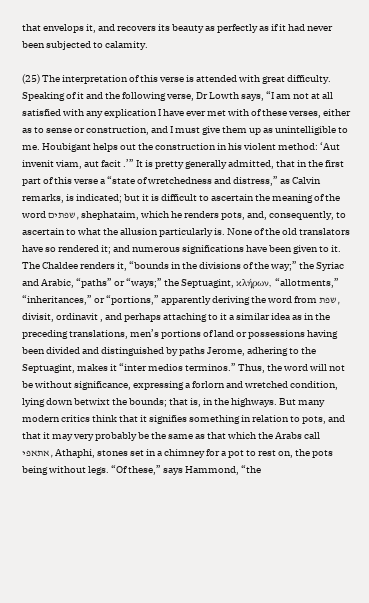that envelops it, and recovers its beauty as perfectly as if it had never been subjected to calamity.

(25) The interpretation of this verse is attended with great difficulty. Speaking of it and the following verse, Dr Lowth says, “I am not at all satisfied with any explication I have ever met with of these verses, either as to sense or construction, and I must give them up as unintelligible to me. Houbigant helps out the construction in his violent method: ‘Aut invenit viam, aut facit .’” It is pretty generally admitted, that in the first part of this verse a “state of wretchedness and distress,” as Calvin remarks, is indicated; but it is difficult to ascertain the meaning of the word שפתים, shephataim, which he renders pots, and, consequently, to ascertain to what the allusion particularly is. None of the old translators have so rendered it; and numerous significations have been given to it. The Chaldee renders it, “bounds in the divisions of the way;” the Syriac and Arabic, “paths” or “ways;” the Septuagint, κλήρων, “allotments,” “inheritances,” or “portions,” apparently deriving the word from שפת, divisit, ordinavit , and perhaps attaching to it a similar idea as in the preceding translations, men’s portions of land or possessions having been divided and distinguished by paths Jerome, adhering to the Septuagint, makes it “inter medios terminos.” Thus, the word will not be without significance, expressing a forlorn and wretched condition, lying down betwixt the bounds; that is, in the highways. But many modern critics think that it signifies something in relation to pots, and that it may very probably be the same as that which the Arabs call אתאפי, Athaphi, stones set in a chimney for a pot to rest on, the pots being without legs. “Of these,” says Hammond, “the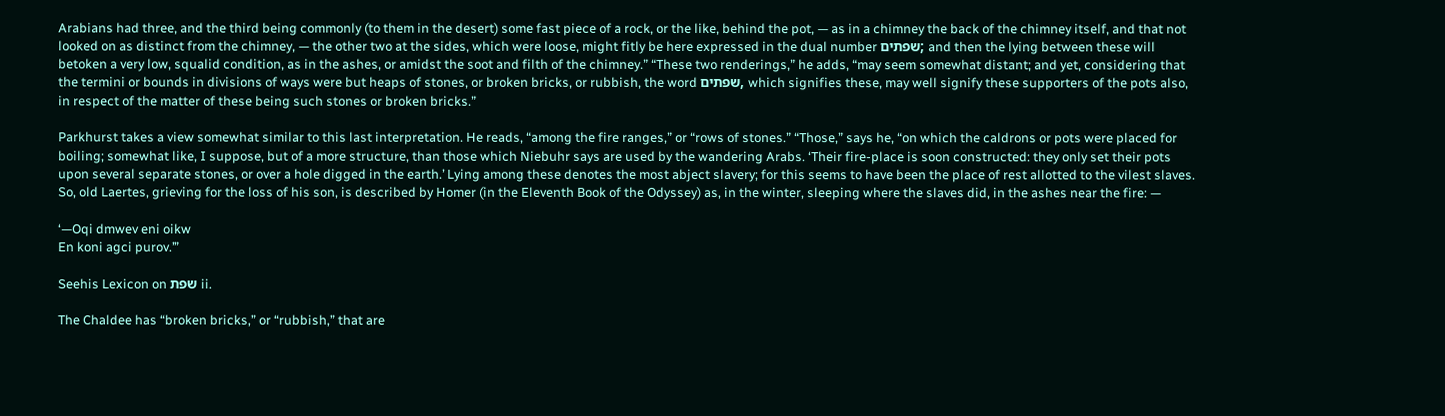Arabians had three, and the third being commonly (to them in the desert) some fast piece of a rock, or the like, behind the pot, — as in a chimney the back of the chimney itself, and that not looked on as distinct from the chimney, — the other two at the sides, which were loose, might fitly be here expressed in the dual number שפתים; and then the lying between these will betoken a very low, squalid condition, as in the ashes, or amidst the soot and filth of the chimney.” “These two renderings,” he adds, “may seem somewhat distant; and yet, considering that the termini or bounds in divisions of ways were but heaps of stones, or broken bricks, or rubbish, the word שפתים, which signifies these, may well signify these supporters of the pots also, in respect of the matter of these being such stones or broken bricks.”

Parkhurst takes a view somewhat similar to this last interpretation. He reads, “among the fire ranges,” or “rows of stones.” “Those,” says he, “on which the caldrons or pots were placed for boiling; somewhat like, I suppose, but of a more structure, than those which Niebuhr says are used by the wandering Arabs. ‘Their fire-place is soon constructed: they only set their pots upon several separate stones, or over a hole digged in the earth.’ Lying among these denotes the most abject slavery; for this seems to have been the place of rest allotted to the vilest slaves. So, old Laertes, grieving for the loss of his son, is described by Homer (in the Eleventh Book of the Odyssey) as, in the winter, sleeping where the slaves did, in the ashes near the fire: —

‘—Oqi dmwev eni oikw
En koni agci purov.’”

Seehis Lexicon on שפת ii.

The Chaldee has “broken bricks,” or “rubbish,” that are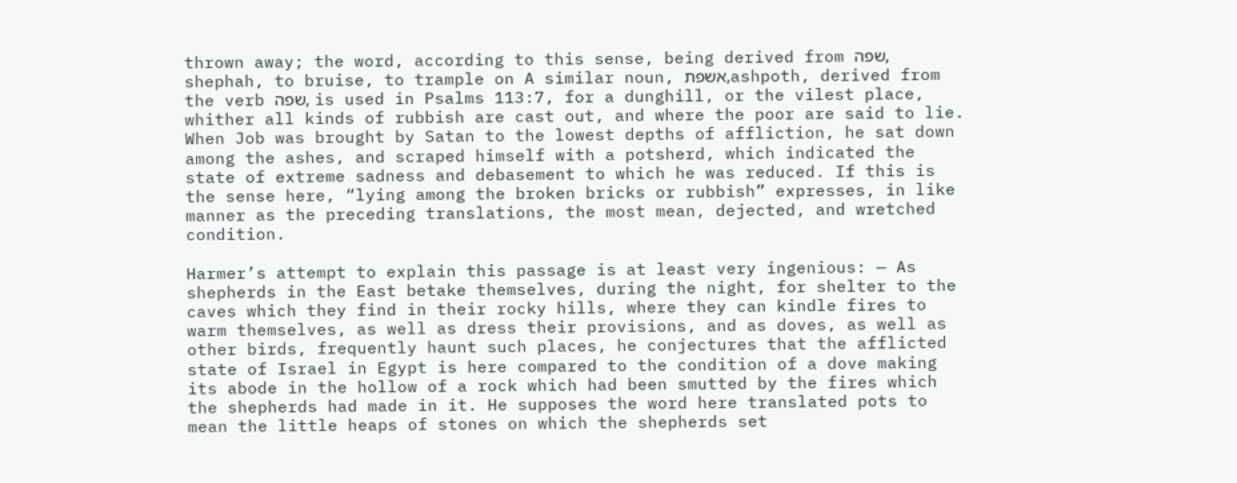thrown away; the word, according to this sense, being derived from שפה, shephah, to bruise, to trample on A similar noun, אשפת,ashpoth, derived from the verb שפה, is used in Psalms 113:7, for a dunghill, or the vilest place, whither all kinds of rubbish are cast out, and where the poor are said to lie. When Job was brought by Satan to the lowest depths of affliction, he sat down among the ashes, and scraped himself with a potsherd, which indicated the state of extreme sadness and debasement to which he was reduced. If this is the sense here, “lying among the broken bricks or rubbish” expresses, in like manner as the preceding translations, the most mean, dejected, and wretched condition.

Harmer’s attempt to explain this passage is at least very ingenious: — As shepherds in the East betake themselves, during the night, for shelter to the caves which they find in their rocky hills, where they can kindle fires to warm themselves, as well as dress their provisions, and as doves, as well as other birds, frequently haunt such places, he conjectures that the afflicted state of Israel in Egypt is here compared to the condition of a dove making its abode in the hollow of a rock which had been smutted by the fires which the shepherds had made in it. He supposes the word here translated pots to mean the little heaps of stones on which the shepherds set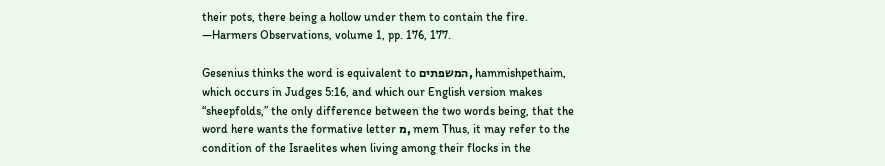their pots, there being a hollow under them to contain the fire. —Harmers Observations, volume 1, pp. 176, 177.

Gesenius thinks the word is equivalent to המשפתים, hammishpethaim, which occurs in Judges 5:16, and which our English version makes “sheepfolds,” the only difference between the two words being, that the word here wants the formative letter מ, mem Thus, it may refer to the condition of the Israelites when living among their flocks in the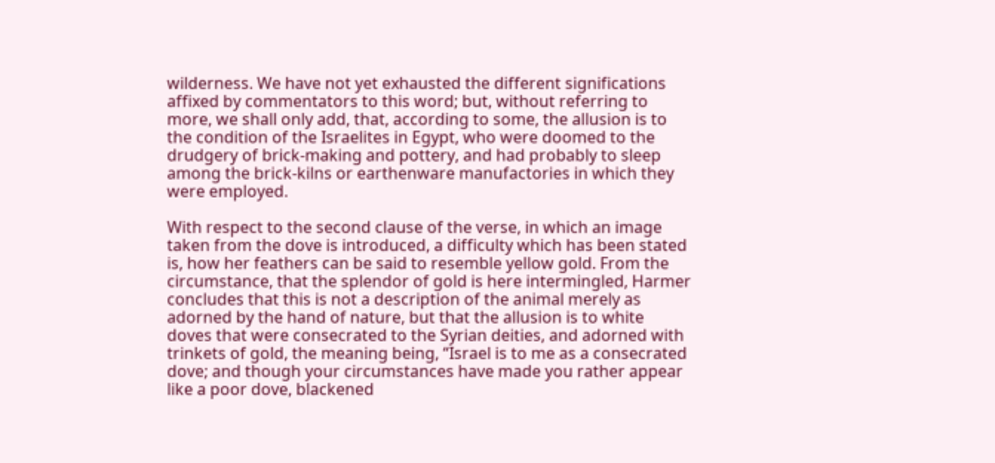wilderness. We have not yet exhausted the different significations affixed by commentators to this word; but, without referring to more, we shall only add, that, according to some, the allusion is to the condition of the Israelites in Egypt, who were doomed to the drudgery of brick-making and pottery, and had probably to sleep among the brick-kilns or earthenware manufactories in which they were employed.

With respect to the second clause of the verse, in which an image taken from the dove is introduced, a difficulty which has been stated is, how her feathers can be said to resemble yellow gold. From the circumstance, that the splendor of gold is here intermingled, Harmer concludes that this is not a description of the animal merely as adorned by the hand of nature, but that the allusion is to white doves that were consecrated to the Syrian deities, and adorned with trinkets of gold, the meaning being, “Israel is to me as a consecrated dove; and though your circumstances have made you rather appear like a poor dove, blackened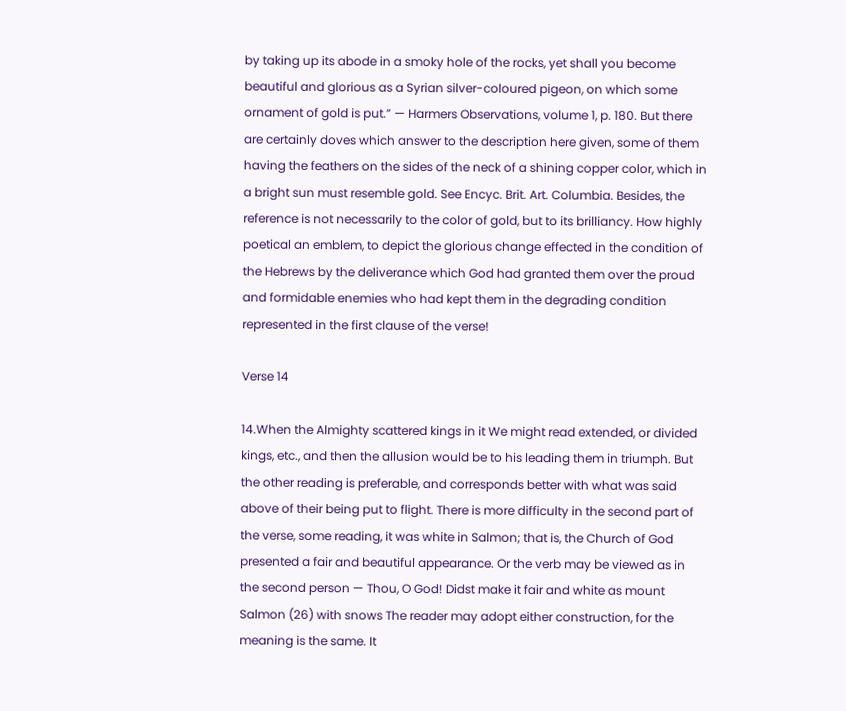by taking up its abode in a smoky hole of the rocks, yet shall you become beautiful and glorious as a Syrian silver-coloured pigeon, on which some ornament of gold is put.” — Harmers Observations, volume 1, p. 180. But there are certainly doves which answer to the description here given, some of them having the feathers on the sides of the neck of a shining copper color, which in a bright sun must resemble gold. See Encyc. Brit. Art. Columbia. Besides, the reference is not necessarily to the color of gold, but to its brilliancy. How highly poetical an emblem, to depict the glorious change effected in the condition of the Hebrews by the deliverance which God had granted them over the proud and formidable enemies who had kept them in the degrading condition represented in the first clause of the verse!

Verse 14

14.When the Almighty scattered kings in it We might read extended, or divided kings, etc., and then the allusion would be to his leading them in triumph. But the other reading is preferable, and corresponds better with what was said above of their being put to flight. There is more difficulty in the second part of the verse, some reading, it was white in Salmon; that is, the Church of God presented a fair and beautiful appearance. Or the verb may be viewed as in the second person — Thou, O God! Didst make it fair and white as mount Salmon (26) with snows The reader may adopt either construction, for the meaning is the same. It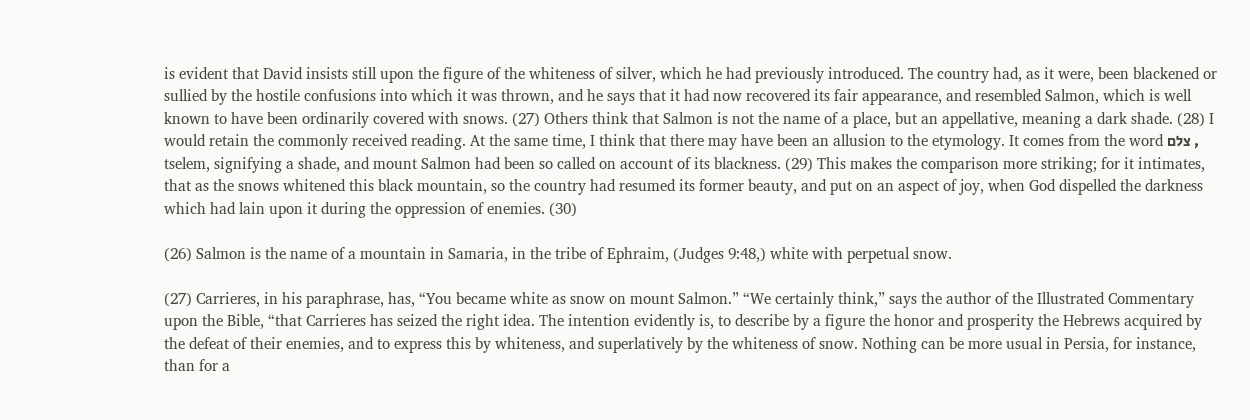is evident that David insists still upon the figure of the whiteness of silver, which he had previously introduced. The country had, as it were, been blackened or sullied by the hostile confusions into which it was thrown, and he says that it had now recovered its fair appearance, and resembled Salmon, which is well known to have been ordinarily covered with snows. (27) Others think that Salmon is not the name of a place, but an appellative, meaning a dark shade. (28) I would retain the commonly received reading. At the same time, I think that there may have been an allusion to the etymology. It comes from the word צלם , tselem, signifying a shade, and mount Salmon had been so called on account of its blackness. (29) This makes the comparison more striking; for it intimates, that as the snows whitened this black mountain, so the country had resumed its former beauty, and put on an aspect of joy, when God dispelled the darkness which had lain upon it during the oppression of enemies. (30)

(26) Salmon is the name of a mountain in Samaria, in the tribe of Ephraim, (Judges 9:48,) white with perpetual snow.

(27) Carrieres, in his paraphrase, has, “You became white as snow on mount Salmon.” “We certainly think,” says the author of the Illustrated Commentary upon the Bible, “that Carrieres has seized the right idea. The intention evidently is, to describe by a figure the honor and prosperity the Hebrews acquired by the defeat of their enemies, and to express this by whiteness, and superlatively by the whiteness of snow. Nothing can be more usual in Persia, for instance, than for a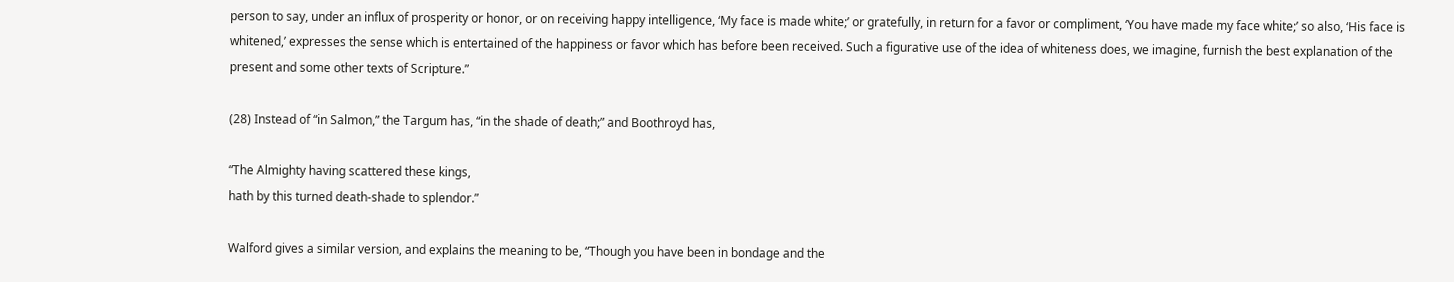person to say, under an influx of prosperity or honor, or on receiving happy intelligence, ‘My face is made white;’ or gratefully, in return for a favor or compliment, ‘You have made my face white;’ so also, ‘His face is whitened,’ expresses the sense which is entertained of the happiness or favor which has before been received. Such a figurative use of the idea of whiteness does, we imagine, furnish the best explanation of the present and some other texts of Scripture.”

(28) Instead of “in Salmon,” the Targum has, “in the shade of death;” and Boothroyd has,

“The Almighty having scattered these kings,
hath by this turned death-shade to splendor.”

Walford gives a similar version, and explains the meaning to be, “Though you have been in bondage and the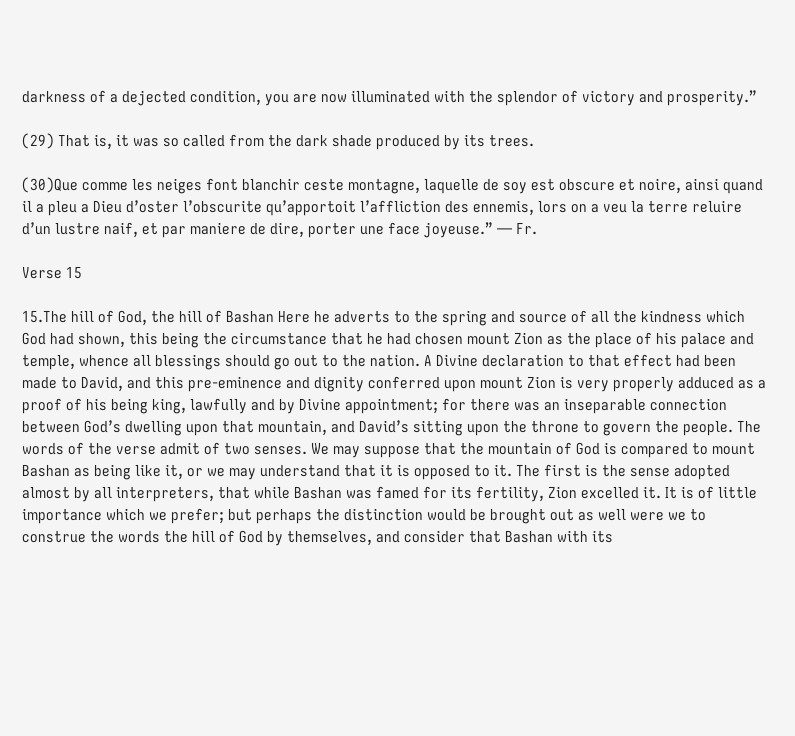darkness of a dejected condition, you are now illuminated with the splendor of victory and prosperity.”

(29) That is, it was so called from the dark shade produced by its trees.

(30)Que comme les neiges font blanchir ceste montagne, laquelle de soy est obscure et noire, ainsi quand il a pleu a Dieu d’oster l’obscurite qu’apportoit l’affliction des ennemis, lors on a veu la terre reluire d’un lustre naif, et par maniere de dire, porter une face joyeuse.” — Fr.

Verse 15

15.The hill of God, the hill of Bashan Here he adverts to the spring and source of all the kindness which God had shown, this being the circumstance that he had chosen mount Zion as the place of his palace and temple, whence all blessings should go out to the nation. A Divine declaration to that effect had been made to David, and this pre-eminence and dignity conferred upon mount Zion is very properly adduced as a proof of his being king, lawfully and by Divine appointment; for there was an inseparable connection between God’s dwelling upon that mountain, and David’s sitting upon the throne to govern the people. The words of the verse admit of two senses. We may suppose that the mountain of God is compared to mount Bashan as being like it, or we may understand that it is opposed to it. The first is the sense adopted almost by all interpreters, that while Bashan was famed for its fertility, Zion excelled it. It is of little importance which we prefer; but perhaps the distinction would be brought out as well were we to construe the words the hill of God by themselves, and consider that Bashan with its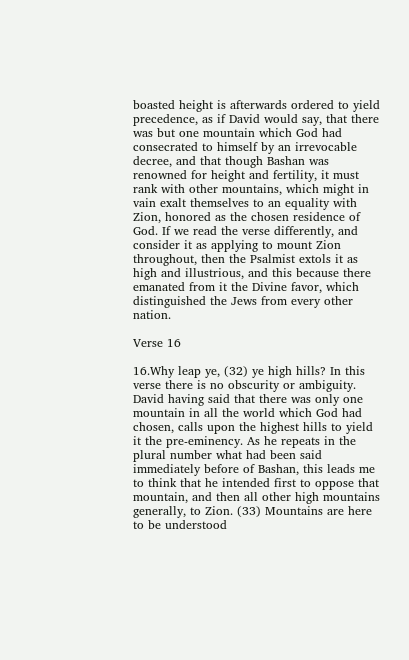boasted height is afterwards ordered to yield precedence, as if David would say, that there was but one mountain which God had consecrated to himself by an irrevocable decree, and that though Bashan was renowned for height and fertility, it must rank with other mountains, which might in vain exalt themselves to an equality with Zion, honored as the chosen residence of God. If we read the verse differently, and consider it as applying to mount Zion throughout, then the Psalmist extols it as high and illustrious, and this because there emanated from it the Divine favor, which distinguished the Jews from every other nation.

Verse 16

16.Why leap ye, (32) ye high hills? In this verse there is no obscurity or ambiguity. David having said that there was only one mountain in all the world which God had chosen, calls upon the highest hills to yield it the pre-eminency. As he repeats in the plural number what had been said immediately before of Bashan, this leads me to think that he intended first to oppose that mountain, and then all other high mountains generally, to Zion. (33) Mountains are here to be understood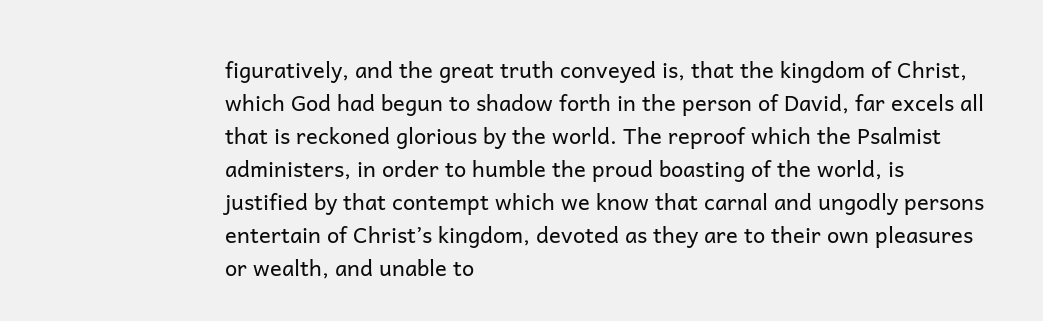figuratively, and the great truth conveyed is, that the kingdom of Christ, which God had begun to shadow forth in the person of David, far excels all that is reckoned glorious by the world. The reproof which the Psalmist administers, in order to humble the proud boasting of the world, is justified by that contempt which we know that carnal and ungodly persons entertain of Christ’s kingdom, devoted as they are to their own pleasures or wealth, and unable to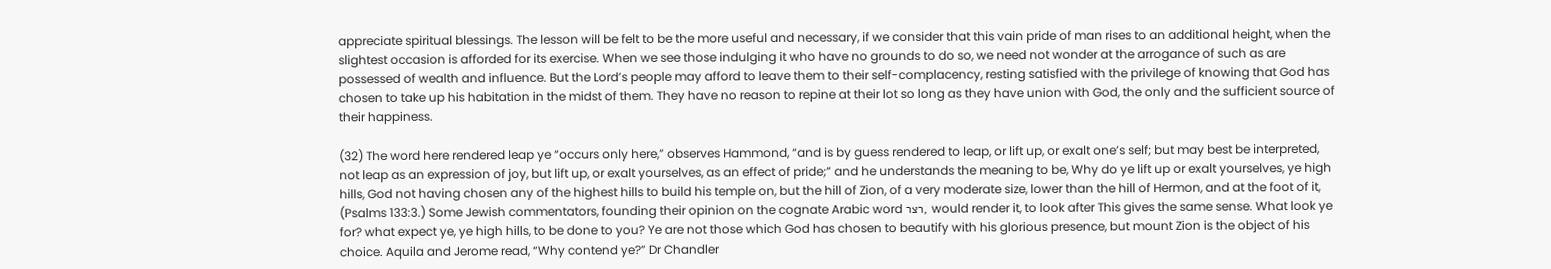appreciate spiritual blessings. The lesson will be felt to be the more useful and necessary, if we consider that this vain pride of man rises to an additional height, when the slightest occasion is afforded for its exercise. When we see those indulging it who have no grounds to do so, we need not wonder at the arrogance of such as are possessed of wealth and influence. But the Lord’s people may afford to leave them to their self-complacency, resting satisfied with the privilege of knowing that God has chosen to take up his habitation in the midst of them. They have no reason to repine at their lot so long as they have union with God, the only and the sufficient source of their happiness.

(32) The word here rendered leap ye “occurs only here,” observes Hammond, “and is by guess rendered to leap, or lift up, or exalt one’s self; but may best be interpreted, not leap as an expression of joy, but lift up, or exalt yourselves, as an effect of pride;” and he understands the meaning to be, Why do ye lift up or exalt yourselves, ye high hills, God not having chosen any of the highest hills to build his temple on, but the hill of Zion, of a very moderate size, lower than the hill of Hermon, and at the foot of it, (Psalms 133:3.) Some Jewish commentators, founding their opinion on the cognate Arabic word רצר, would render it, to look after This gives the same sense. What look ye for? what expect ye, ye high hills, to be done to you? Ye are not those which God has chosen to beautify with his glorious presence, but mount Zion is the object of his choice. Aquila and Jerome read, “Why contend ye?” Dr Chandler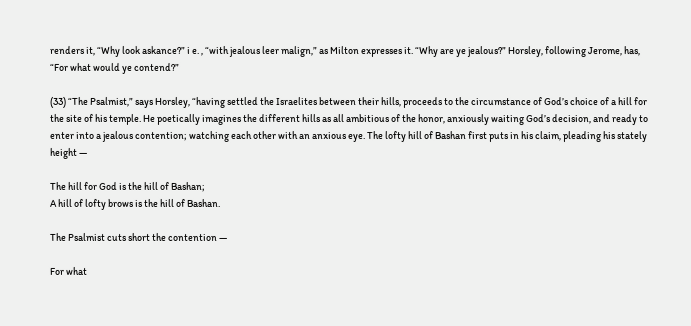renders it, “Why look askance?” i e. , “with jealous leer malign,” as Milton expresses it. “Why are ye jealous?” Horsley, following Jerome, has, “For what would ye contend?”

(33) “The Psalmist,” says Horsley, “having settled the Israelites between their hills, proceeds to the circumstance of God’s choice of a hill for the site of his temple. He poetically imagines the different hills as all ambitious of the honor, anxiously waiting God’s decision, and ready to enter into a jealous contention; watching each other with an anxious eye. The lofty hill of Bashan first puts in his claim, pleading his stately height —

The hill for God is the hill of Bashan;
A hill of lofty brows is the hill of Bashan.

The Psalmist cuts short the contention —

For what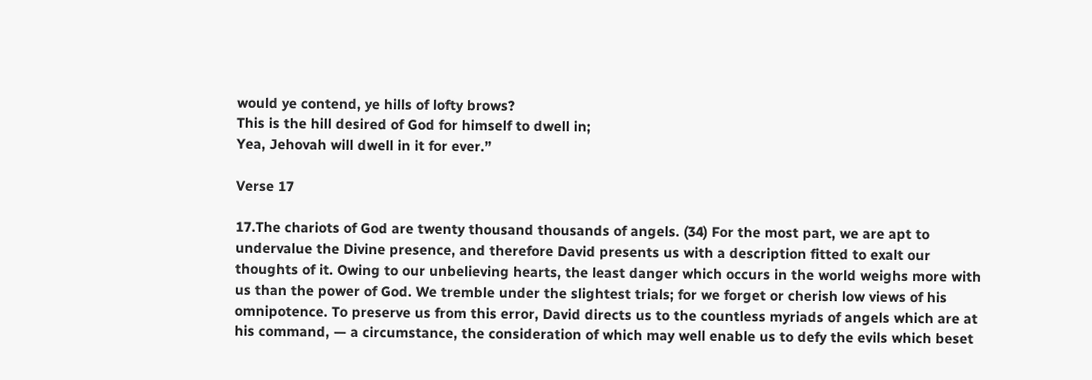would ye contend, ye hills of lofty brows?
This is the hill desired of God for himself to dwell in;
Yea, Jehovah will dwell in it for ever.”

Verse 17

17.The chariots of God are twenty thousand thousands of angels. (34) For the most part, we are apt to undervalue the Divine presence, and therefore David presents us with a description fitted to exalt our thoughts of it. Owing to our unbelieving hearts, the least danger which occurs in the world weighs more with us than the power of God. We tremble under the slightest trials; for we forget or cherish low views of his omnipotence. To preserve us from this error, David directs us to the countless myriads of angels which are at his command, — a circumstance, the consideration of which may well enable us to defy the evils which beset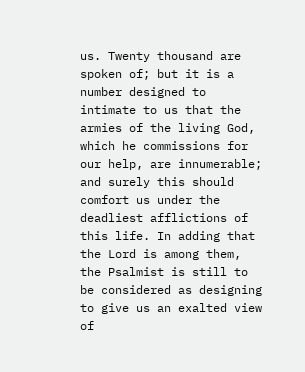us. Twenty thousand are spoken of; but it is a number designed to intimate to us that the armies of the living God, which he commissions for our help, are innumerable; and surely this should comfort us under the deadliest afflictions of this life. In adding that the Lord is among them, the Psalmist is still to be considered as designing to give us an exalted view of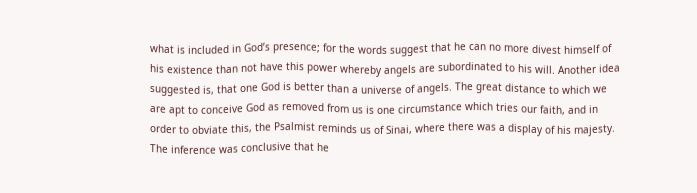what is included in God’s presence; for the words suggest that he can no more divest himself of his existence than not have this power whereby angels are subordinated to his will. Another idea suggested is, that one God is better than a universe of angels. The great distance to which we are apt to conceive God as removed from us is one circumstance which tries our faith, and in order to obviate this, the Psalmist reminds us of Sinai, where there was a display of his majesty. The inference was conclusive that he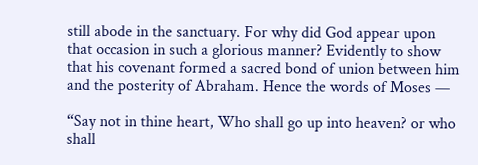still abode in the sanctuary. For why did God appear upon that occasion in such a glorious manner? Evidently to show that his covenant formed a sacred bond of union between him and the posterity of Abraham. Hence the words of Moses —

“Say not in thine heart, Who shall go up into heaven? or who shall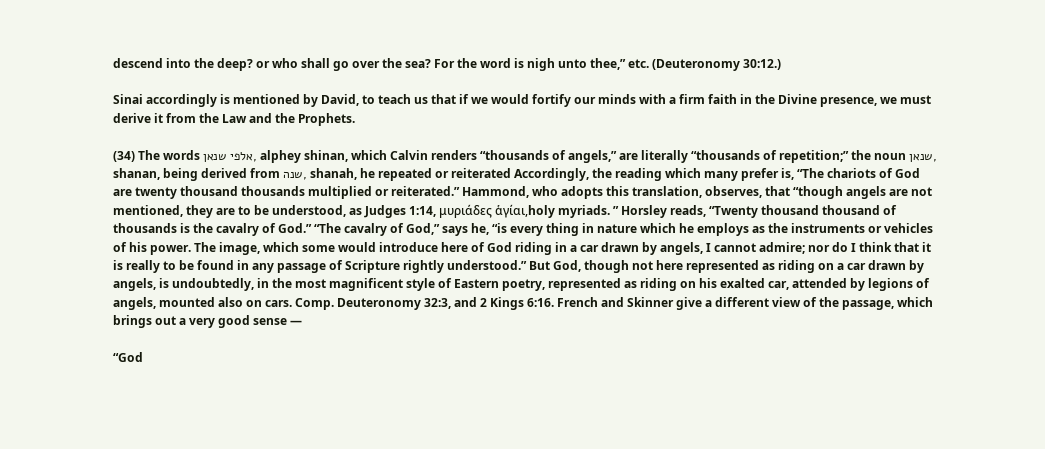descend into the deep? or who shall go over the sea? For the word is nigh unto thee,” etc. (Deuteronomy 30:12.)

Sinai accordingly is mentioned by David, to teach us that if we would fortify our minds with a firm faith in the Divine presence, we must derive it from the Law and the Prophets.

(34) The words אלפי שנאן, alphey shinan, which Calvin renders “thousands of angels,” are literally “thousands of repetition;” the noun שנאן, shanan, being derived from שנה, shanah, he repeated or reiterated Accordingly, the reading which many prefer is, “The chariots of God are twenty thousand thousands multiplied or reiterated.” Hammond, who adopts this translation, observes, that “though angels are not mentioned, they are to be understood, as Judges 1:14, μυριάδες ἁγίαι,holy myriads. ” Horsley reads, “Twenty thousand thousand of thousands is the cavalry of God.” “The cavalry of God,” says he, “is every thing in nature which he employs as the instruments or vehicles of his power. The image, which some would introduce here of God riding in a car drawn by angels, I cannot admire; nor do I think that it is really to be found in any passage of Scripture rightly understood.” But God, though not here represented as riding on a car drawn by angels, is undoubtedly, in the most magnificent style of Eastern poetry, represented as riding on his exalted car, attended by legions of angels, mounted also on cars. Comp. Deuteronomy 32:3, and 2 Kings 6:16. French and Skinner give a different view of the passage, which brings out a very good sense —

“God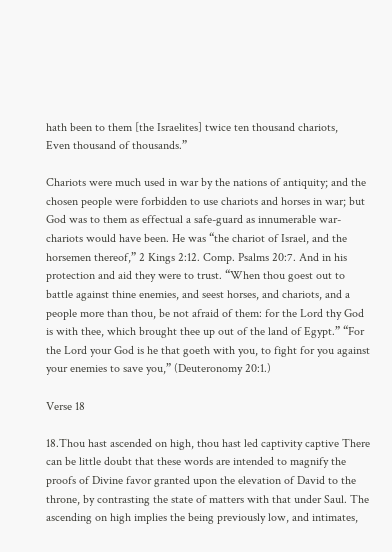hath been to them [the Israelites] twice ten thousand chariots,
Even thousand of thousands.”

Chariots were much used in war by the nations of antiquity; and the chosen people were forbidden to use chariots and horses in war; but God was to them as effectual a safe-guard as innumerable war-chariots would have been. He was “the chariot of Israel, and the horsemen thereof,” 2 Kings 2:12. Comp. Psalms 20:7. And in his protection and aid they were to trust. “When thou goest out to battle against thine enemies, and seest horses, and chariots, and a people more than thou, be not afraid of them: for the Lord thy God is with thee, which brought thee up out of the land of Egypt.” “For the Lord your God is he that goeth with you, to fight for you against your enemies to save you,” (Deuteronomy 20:1.)

Verse 18

18.Thou hast ascended on high, thou hast led captivity captive There can be little doubt that these words are intended to magnify the proofs of Divine favor granted upon the elevation of David to the throne, by contrasting the state of matters with that under Saul. The ascending on high implies the being previously low, and intimates,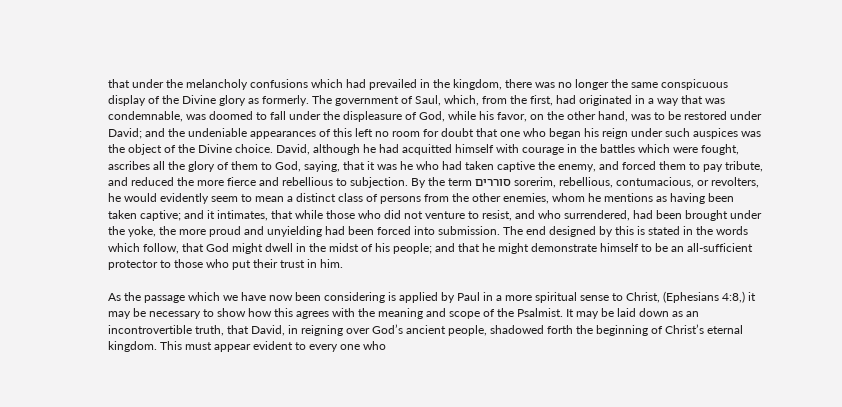that under the melancholy confusions which had prevailed in the kingdom, there was no longer the same conspicuous display of the Divine glory as formerly. The government of Saul, which, from the first, had originated in a way that was condemnable, was doomed to fall under the displeasure of God, while his favor, on the other hand, was to be restored under David; and the undeniable appearances of this left no room for doubt that one who began his reign under such auspices was the object of the Divine choice. David, although he had acquitted himself with courage in the battles which were fought, ascribes all the glory of them to God, saying, that it was he who had taken captive the enemy, and forced them to pay tribute, and reduced the more fierce and rebellious to subjection. By the term סוררים sorerim, rebellious, contumacious, or revolters, he would evidently seem to mean a distinct class of persons from the other enemies, whom he mentions as having been taken captive; and it intimates, that while those who did not venture to resist, and who surrendered, had been brought under the yoke, the more proud and unyielding had been forced into submission. The end designed by this is stated in the words which follow, that God might dwell in the midst of his people; and that he might demonstrate himself to be an all-sufficient protector to those who put their trust in him.

As the passage which we have now been considering is applied by Paul in a more spiritual sense to Christ, (Ephesians 4:8,) it may be necessary to show how this agrees with the meaning and scope of the Psalmist. It may be laid down as an incontrovertible truth, that David, in reigning over God’s ancient people, shadowed forth the beginning of Christ’s eternal kingdom. This must appear evident to every one who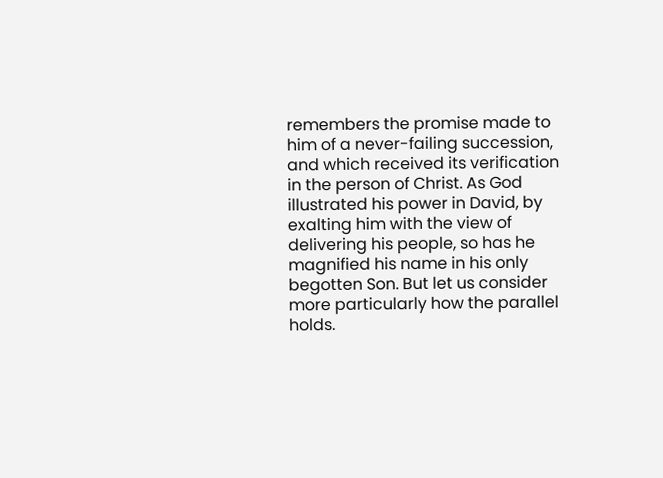remembers the promise made to him of a never-failing succession, and which received its verification in the person of Christ. As God illustrated his power in David, by exalting him with the view of delivering his people, so has he magnified his name in his only begotten Son. But let us consider more particularly how the parallel holds.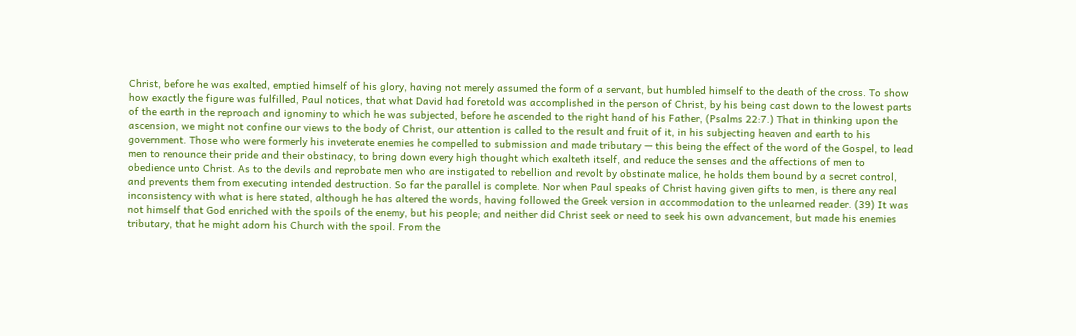Christ, before he was exalted, emptied himself of his glory, having not merely assumed the form of a servant, but humbled himself to the death of the cross. To show how exactly the figure was fulfilled, Paul notices, that what David had foretold was accomplished in the person of Christ, by his being cast down to the lowest parts of the earth in the reproach and ignominy to which he was subjected, before he ascended to the right hand of his Father, (Psalms 22:7.) That in thinking upon the ascension, we might not confine our views to the body of Christ, our attention is called to the result and fruit of it, in his subjecting heaven and earth to his government. Those who were formerly his inveterate enemies he compelled to submission and made tributary — this being the effect of the word of the Gospel, to lead men to renounce their pride and their obstinacy, to bring down every high thought which exalteth itself, and reduce the senses and the affections of men to obedience unto Christ. As to the devils and reprobate men who are instigated to rebellion and revolt by obstinate malice, he holds them bound by a secret control, and prevents them from executing intended destruction. So far the parallel is complete. Nor when Paul speaks of Christ having given gifts to men, is there any real inconsistency with what is here stated, although he has altered the words, having followed the Greek version in accommodation to the unlearned reader. (39) It was not himself that God enriched with the spoils of the enemy, but his people; and neither did Christ seek or need to seek his own advancement, but made his enemies tributary, that he might adorn his Church with the spoil. From the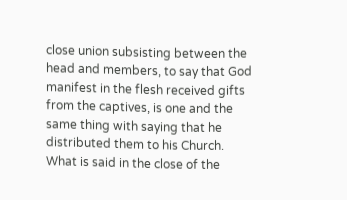close union subsisting between the head and members, to say that God manifest in the flesh received gifts from the captives, is one and the same thing with saying that he distributed them to his Church. What is said in the close of the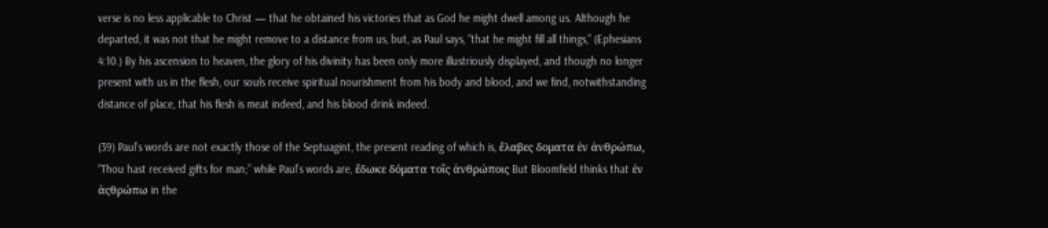verse is no less applicable to Christ — that he obtained his victories that as God he might dwell among us. Although he departed, it was not that he might remove to a distance from us, but, as Paul says, “that he might fill all things,” (Ephesians 4:10.) By his ascension to heaven, the glory of his divinity has been only more illustriously displayed, and though no longer present with us in the flesh, our souls receive spiritual nourishment from his body and blood, and we find, notwithstanding distance of place, that his flesh is meat indeed, and his blood drink indeed.

(39) Paul’s words are not exactly those of the Septuagint, the present reading of which is, ἔλαβες δοματα ἐν ἀνθρώπω, “Thou hast received gifts for man;” while Paul’s words are, ἔδωκε δόματα τοῖς ἀνθρώποις But Bloomfield thinks that ἐν ἀςθρώπω in the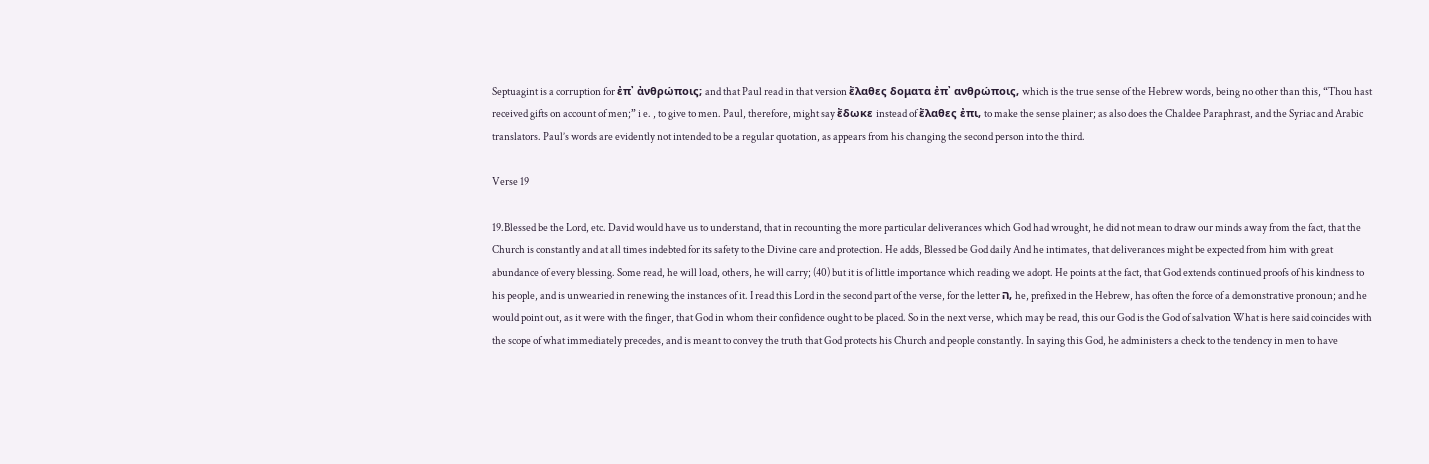Septuagint is a corruption for ἐπ᾿ ἀνθρώποις; and that Paul read in that version ἔλαθες δοματα ἐπ᾿ ανθρώποις, which is the true sense of the Hebrew words, being no other than this, “Thou hast received gifts on account of men;” i e. , to give to men. Paul, therefore, might say ἔδωκε instead of ἔλαθες ἐπι, to make the sense plainer; as also does the Chaldee Paraphrast, and the Syriac and Arabic translators. Paul’s words are evidently not intended to be a regular quotation, as appears from his changing the second person into the third.

Verse 19

19.Blessed be the Lord, etc. David would have us to understand, that in recounting the more particular deliverances which God had wrought, he did not mean to draw our minds away from the fact, that the Church is constantly and at all times indebted for its safety to the Divine care and protection. He adds, Blessed be God daily And he intimates, that deliverances might be expected from him with great abundance of every blessing. Some read, he will load, others, he will carry; (40) but it is of little importance which reading we adopt. He points at the fact, that God extends continued proofs of his kindness to his people, and is unwearied in renewing the instances of it. I read this Lord in the second part of the verse, for the letter ה, he, prefixed in the Hebrew, has often the force of a demonstrative pronoun; and he would point out, as it were with the finger, that God in whom their confidence ought to be placed. So in the next verse, which may be read, this our God is the God of salvation What is here said coincides with the scope of what immediately precedes, and is meant to convey the truth that God protects his Church and people constantly. In saying this God, he administers a check to the tendency in men to have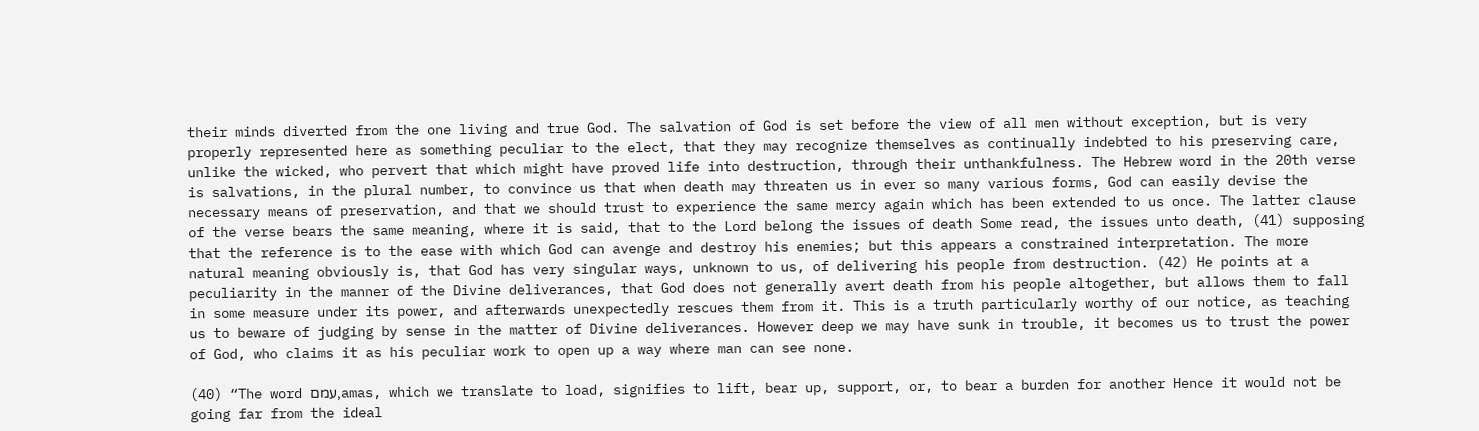their minds diverted from the one living and true God. The salvation of God is set before the view of all men without exception, but is very properly represented here as something peculiar to the elect, that they may recognize themselves as continually indebted to his preserving care, unlike the wicked, who pervert that which might have proved life into destruction, through their unthankfulness. The Hebrew word in the 20th verse is salvations, in the plural number, to convince us that when death may threaten us in ever so many various forms, God can easily devise the necessary means of preservation, and that we should trust to experience the same mercy again which has been extended to us once. The latter clause of the verse bears the same meaning, where it is said, that to the Lord belong the issues of death Some read, the issues unto death, (41) supposing that the reference is to the ease with which God can avenge and destroy his enemies; but this appears a constrained interpretation. The more natural meaning obviously is, that God has very singular ways, unknown to us, of delivering his people from destruction. (42) He points at a peculiarity in the manner of the Divine deliverances, that God does not generally avert death from his people altogether, but allows them to fall in some measure under its power, and afterwards unexpectedly rescues them from it. This is a truth particularly worthy of our notice, as teaching us to beware of judging by sense in the matter of Divine deliverances. However deep we may have sunk in trouble, it becomes us to trust the power of God, who claims it as his peculiar work to open up a way where man can see none.

(40) “The word עמם,amas, which we translate to load, signifies to lift, bear up, support, or, to bear a burden for another Hence it would not be going far from the ideal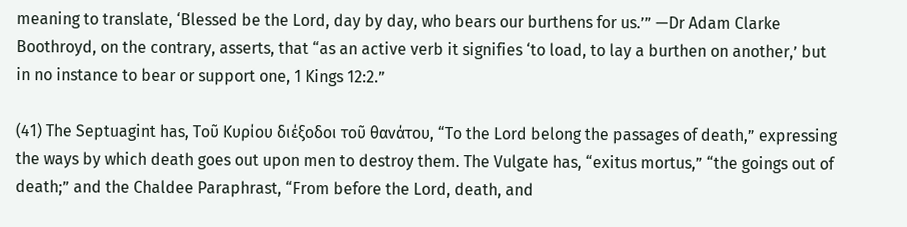meaning to translate, ‘Blessed be the Lord, day by day, who bears our burthens for us.’” —Dr Adam Clarke Boothroyd, on the contrary, asserts, that “as an active verb it signifies ‘to load, to lay a burthen on another,’ but in no instance to bear or support one, 1 Kings 12:2.”

(41) The Septuagint has, Τοῦ Κυρίου διέξοδοι τοῦ θανάτου, “To the Lord belong the passages of death,” expressing the ways by which death goes out upon men to destroy them. The Vulgate has, “exitus mortus,” “the goings out of death;” and the Chaldee Paraphrast, “From before the Lord, death, and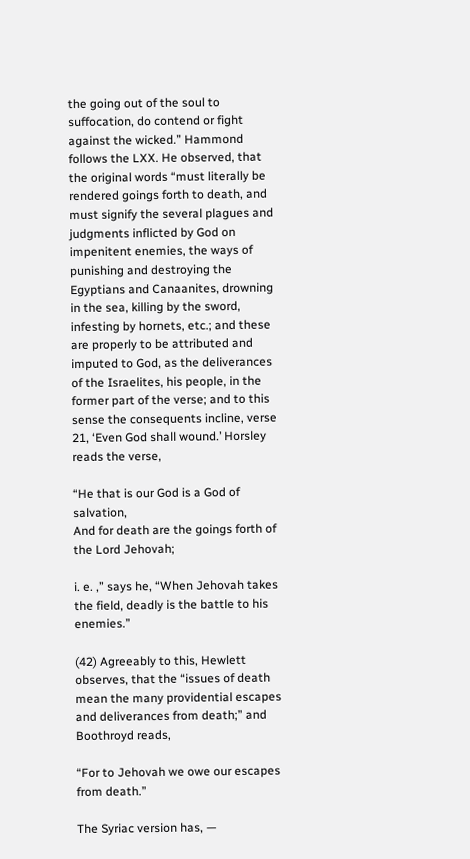the going out of the soul to suffocation, do contend or fight against the wicked.” Hammond follows the LXX. He observed, that the original words “must literally be rendered goings forth to death, and must signify the several plagues and judgments inflicted by God on impenitent enemies, the ways of punishing and destroying the Egyptians and Canaanites, drowning in the sea, killing by the sword, infesting by hornets, etc.; and these are properly to be attributed and imputed to God, as the deliverances of the Israelites, his people, in the former part of the verse; and to this sense the consequents incline, verse 21, ‘Even God shall wound.’ Horsley reads the verse,

“He that is our God is a God of salvation,
And for death are the goings forth of the Lord Jehovah;

i. e. ,” says he, “When Jehovah takes the field, deadly is the battle to his enemies.”

(42) Agreeably to this, Hewlett observes, that the “issues of death mean the many providential escapes and deliverances from death;” and Boothroyd reads,

“For to Jehovah we owe our escapes from death.”

The Syriac version has, —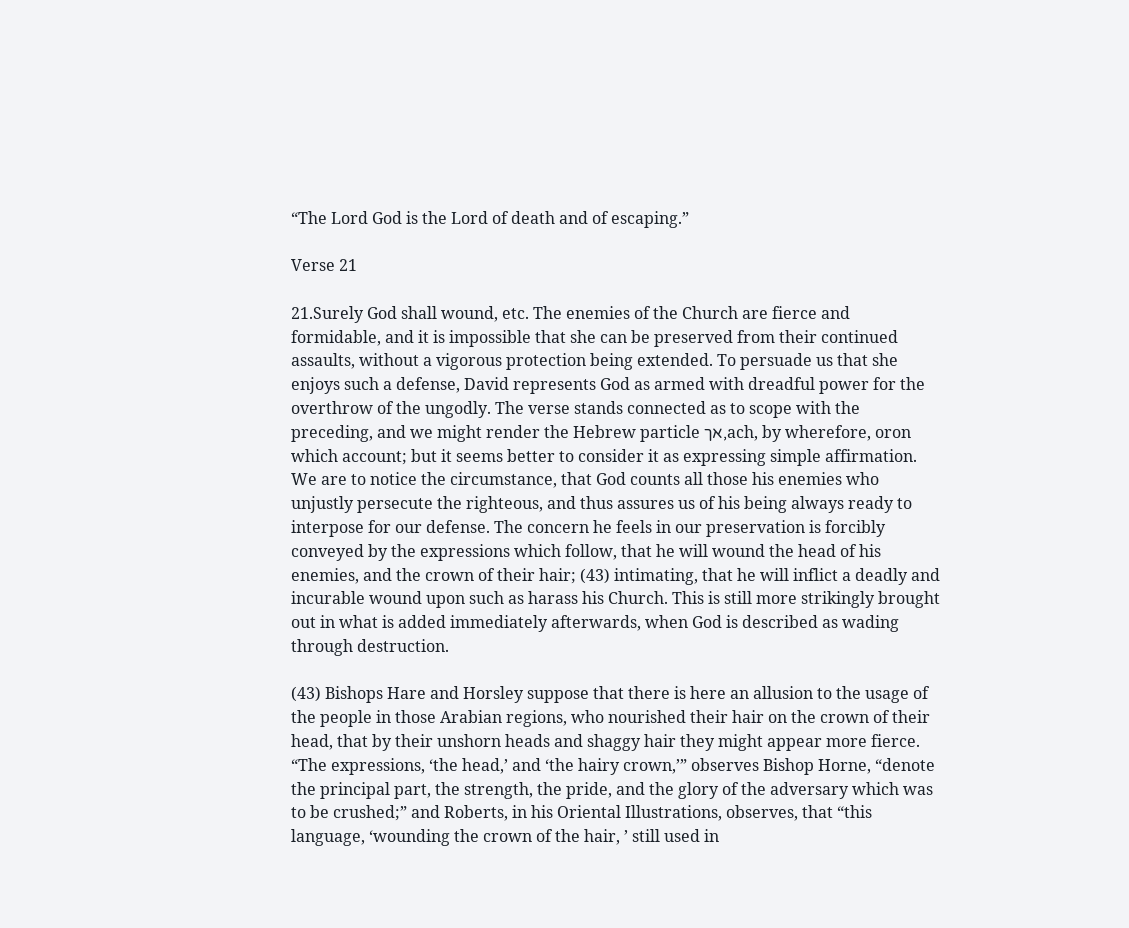“The Lord God is the Lord of death and of escaping.”

Verse 21

21.Surely God shall wound, etc. The enemies of the Church are fierce and formidable, and it is impossible that she can be preserved from their continued assaults, without a vigorous protection being extended. To persuade us that she enjoys such a defense, David represents God as armed with dreadful power for the overthrow of the ungodly. The verse stands connected as to scope with the preceding, and we might render the Hebrew particle אך,ach, by wherefore, oron which account; but it seems better to consider it as expressing simple affirmation. We are to notice the circumstance, that God counts all those his enemies who unjustly persecute the righteous, and thus assures us of his being always ready to interpose for our defense. The concern he feels in our preservation is forcibly conveyed by the expressions which follow, that he will wound the head of his enemies, and the crown of their hair; (43) intimating, that he will inflict a deadly and incurable wound upon such as harass his Church. This is still more strikingly brought out in what is added immediately afterwards, when God is described as wading through destruction.

(43) Bishops Hare and Horsley suppose that there is here an allusion to the usage of the people in those Arabian regions, who nourished their hair on the crown of their head, that by their unshorn heads and shaggy hair they might appear more fierce. “The expressions, ‘the head,’ and ‘the hairy crown,’” observes Bishop Horne, “denote the principal part, the strength, the pride, and the glory of the adversary which was to be crushed;” and Roberts, in his Oriental Illustrations, observes, that “this language, ‘wounding the crown of the hair, ’ still used in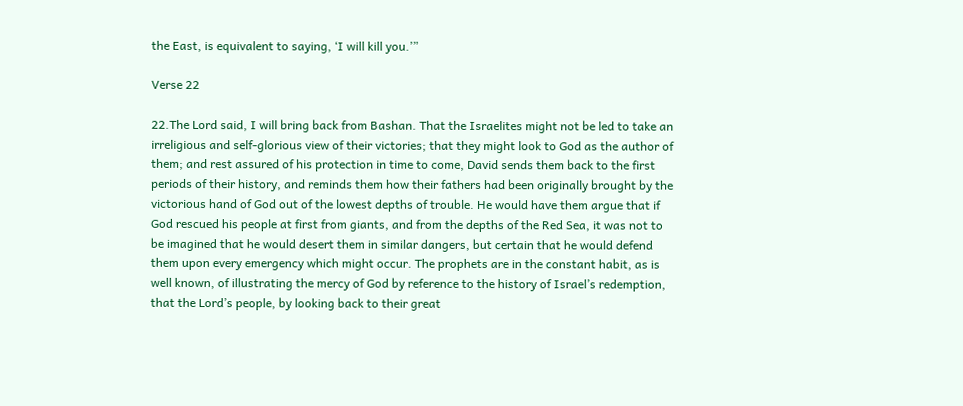the East, is equivalent to saying, ‘I will kill you.’”

Verse 22

22.The Lord said, I will bring back from Bashan. That the Israelites might not be led to take an irreligious and self-glorious view of their victories; that they might look to God as the author of them; and rest assured of his protection in time to come, David sends them back to the first periods of their history, and reminds them how their fathers had been originally brought by the victorious hand of God out of the lowest depths of trouble. He would have them argue that if God rescued his people at first from giants, and from the depths of the Red Sea, it was not to be imagined that he would desert them in similar dangers, but certain that he would defend them upon every emergency which might occur. The prophets are in the constant habit, as is well known, of illustrating the mercy of God by reference to the history of Israel’s redemption, that the Lord’s people, by looking back to their great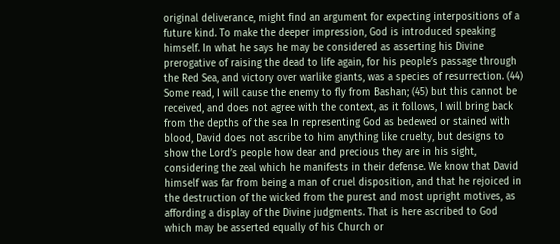original deliverance, might find an argument for expecting interpositions of a future kind. To make the deeper impression, God is introduced speaking himself. In what he says he may be considered as asserting his Divine prerogative of raising the dead to life again, for his people’s passage through the Red Sea, and victory over warlike giants, was a species of resurrection. (44) Some read, I will cause the enemy to fly from Bashan; (45) but this cannot be received, and does not agree with the context, as it follows, I will bring back from the depths of the sea In representing God as bedewed or stained with blood, David does not ascribe to him anything like cruelty, but designs to show the Lord’s people how dear and precious they are in his sight, considering the zeal which he manifests in their defense. We know that David himself was far from being a man of cruel disposition, and that he rejoiced in the destruction of the wicked from the purest and most upright motives, as affording a display of the Divine judgments. That is here ascribed to God which may be asserted equally of his Church or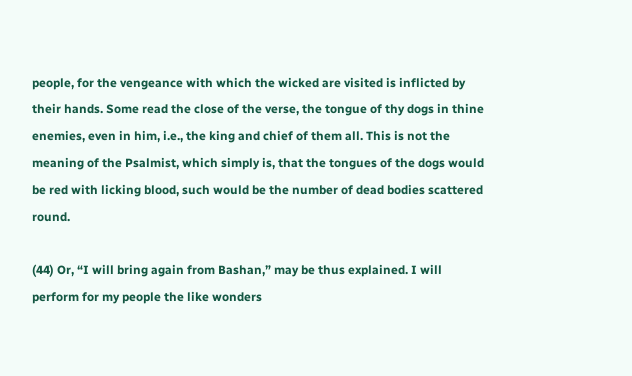people, for the vengeance with which the wicked are visited is inflicted by their hands. Some read the close of the verse, the tongue of thy dogs in thine enemies, even in him, i.e., the king and chief of them all. This is not the meaning of the Psalmist, which simply is, that the tongues of the dogs would be red with licking blood, such would be the number of dead bodies scattered round.

(44) Or, “I will bring again from Bashan,” may be thus explained. I will perform for my people the like wonders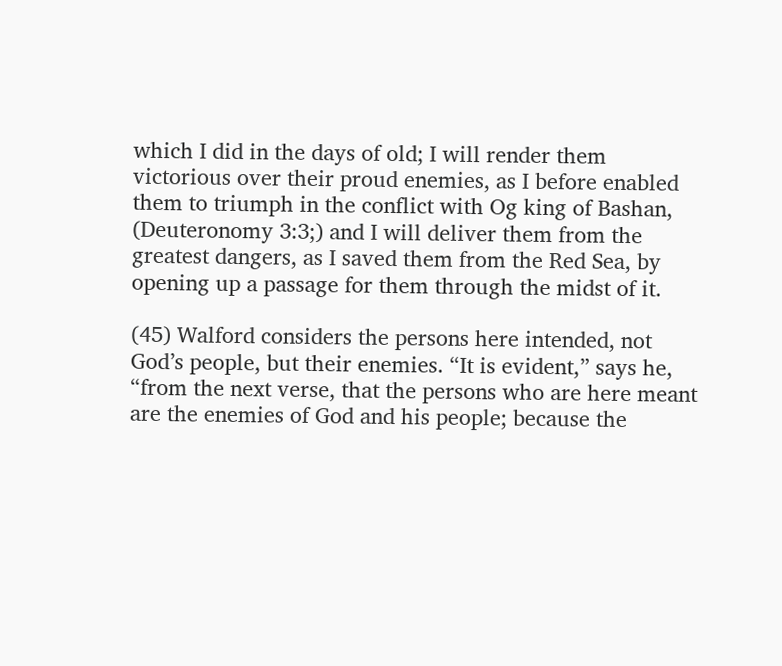which I did in the days of old; I will render them victorious over their proud enemies, as I before enabled them to triumph in the conflict with Og king of Bashan, (Deuteronomy 3:3;) and I will deliver them from the greatest dangers, as I saved them from the Red Sea, by opening up a passage for them through the midst of it.

(45) Walford considers the persons here intended, not God’s people, but their enemies. “It is evident,” says he, “from the next verse, that the persons who are here meant are the enemies of God and his people; because the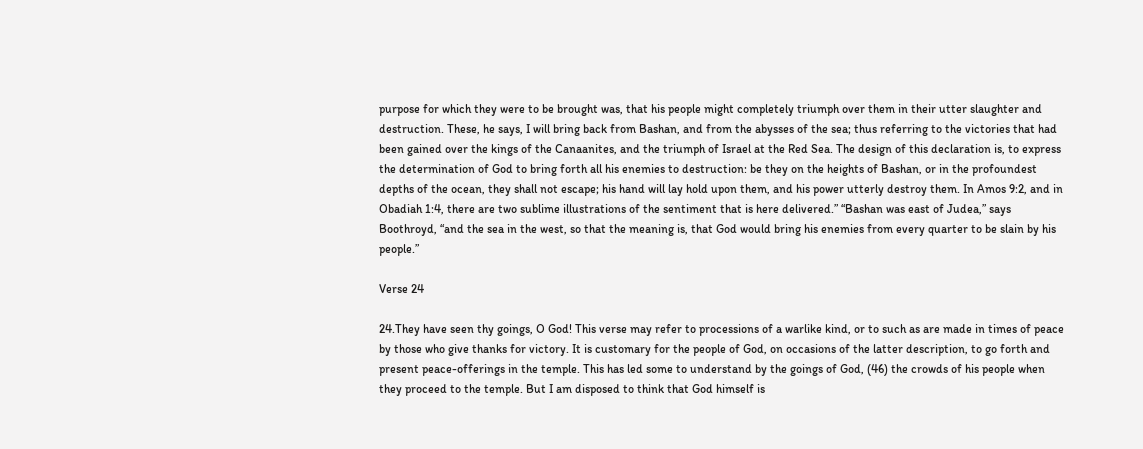purpose for which they were to be brought was, that his people might completely triumph over them in their utter slaughter and destruction. These, he says, I will bring back from Bashan, and from the abysses of the sea; thus referring to the victories that had been gained over the kings of the Canaanites, and the triumph of Israel at the Red Sea. The design of this declaration is, to express the determination of God to bring forth all his enemies to destruction: be they on the heights of Bashan, or in the profoundest depths of the ocean, they shall not escape; his hand will lay hold upon them, and his power utterly destroy them. In Amos 9:2, and in Obadiah 1:4, there are two sublime illustrations of the sentiment that is here delivered.” “Bashan was east of Judea,” says Boothroyd, “and the sea in the west, so that the meaning is, that God would bring his enemies from every quarter to be slain by his people.”

Verse 24

24.They have seen thy goings, O God! This verse may refer to processions of a warlike kind, or to such as are made in times of peace by those who give thanks for victory. It is customary for the people of God, on occasions of the latter description, to go forth and present peace-offerings in the temple. This has led some to understand by the goings of God, (46) the crowds of his people when they proceed to the temple. But I am disposed to think that God himself is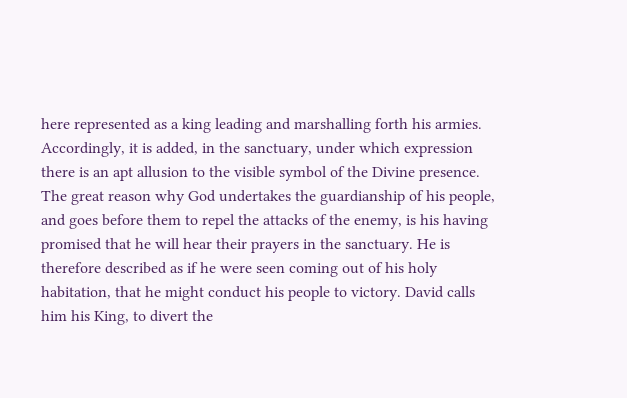here represented as a king leading and marshalling forth his armies. Accordingly, it is added, in the sanctuary, under which expression there is an apt allusion to the visible symbol of the Divine presence. The great reason why God undertakes the guardianship of his people, and goes before them to repel the attacks of the enemy, is his having promised that he will hear their prayers in the sanctuary. He is therefore described as if he were seen coming out of his holy habitation, that he might conduct his people to victory. David calls him his King, to divert the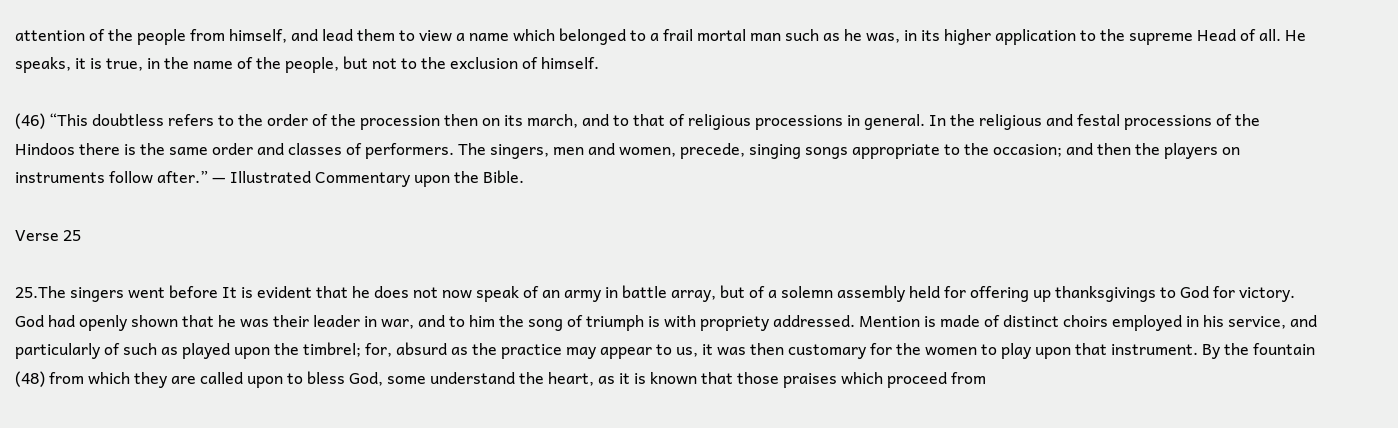attention of the people from himself, and lead them to view a name which belonged to a frail mortal man such as he was, in its higher application to the supreme Head of all. He speaks, it is true, in the name of the people, but not to the exclusion of himself.

(46) “This doubtless refers to the order of the procession then on its march, and to that of religious processions in general. In the religious and festal processions of the Hindoos there is the same order and classes of performers. The singers, men and women, precede, singing songs appropriate to the occasion; and then the players on instruments follow after.” — Illustrated Commentary upon the Bible.

Verse 25

25.The singers went before It is evident that he does not now speak of an army in battle array, but of a solemn assembly held for offering up thanksgivings to God for victory. God had openly shown that he was their leader in war, and to him the song of triumph is with propriety addressed. Mention is made of distinct choirs employed in his service, and particularly of such as played upon the timbrel; for, absurd as the practice may appear to us, it was then customary for the women to play upon that instrument. By the fountain (48) from which they are called upon to bless God, some understand the heart, as it is known that those praises which proceed from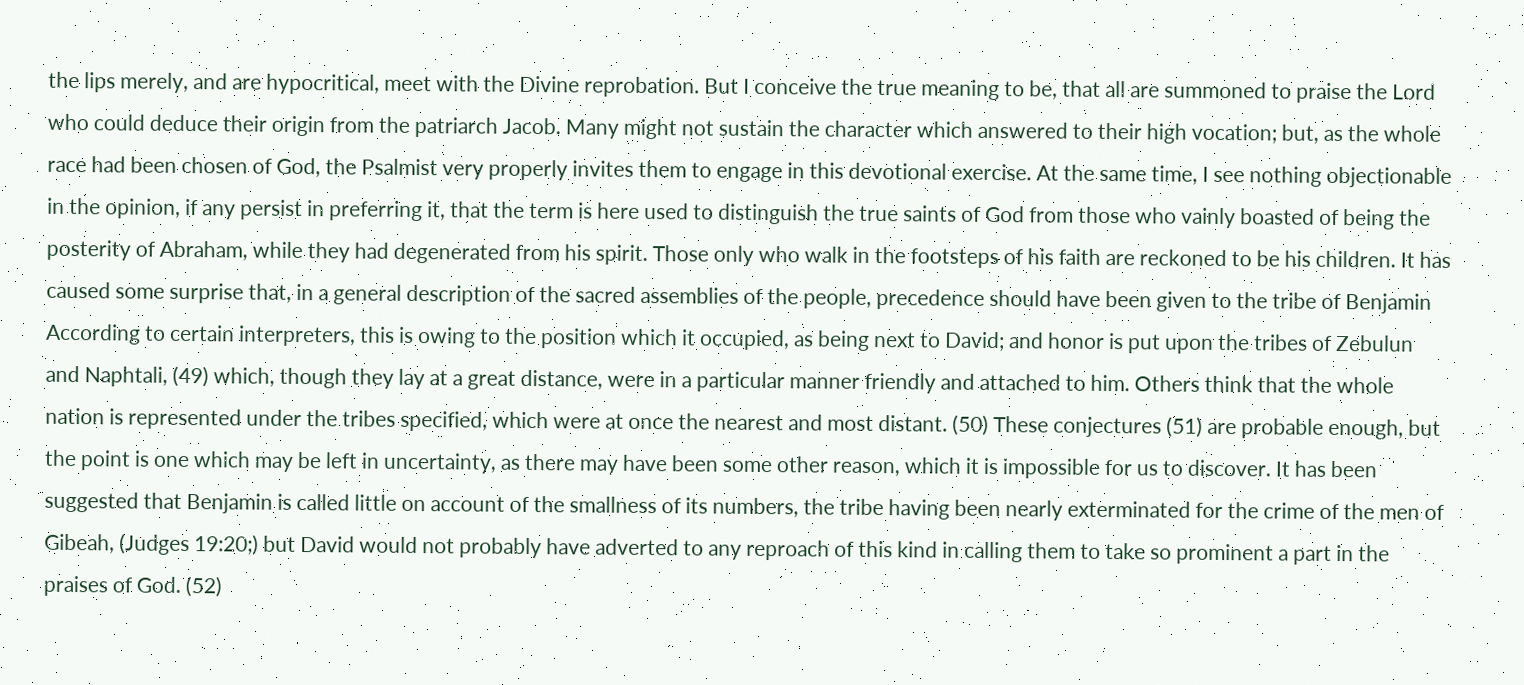the lips merely, and are hypocritical, meet with the Divine reprobation. But I conceive the true meaning to be, that all are summoned to praise the Lord who could deduce their origin from the patriarch Jacob. Many might not sustain the character which answered to their high vocation; but, as the whole race had been chosen of God, the Psalmist very properly invites them to engage in this devotional exercise. At the same time, I see nothing objectionable in the opinion, if any persist in preferring it, that the term is here used to distinguish the true saints of God from those who vainly boasted of being the posterity of Abraham, while they had degenerated from his spirit. Those only who walk in the footsteps of his faith are reckoned to be his children. It has caused some surprise that, in a general description of the sacred assemblies of the people, precedence should have been given to the tribe of Benjamin According to certain interpreters, this is owing to the position which it occupied, as being next to David; and honor is put upon the tribes of Zebulun and Naphtali, (49) which, though they lay at a great distance, were in a particular manner friendly and attached to him. Others think that the whole nation is represented under the tribes specified, which were at once the nearest and most distant. (50) These conjectures (51) are probable enough, but the point is one which may be left in uncertainty, as there may have been some other reason, which it is impossible for us to discover. It has been suggested that Benjamin is called little on account of the smallness of its numbers, the tribe having been nearly exterminated for the crime of the men of Gibeah, (Judges 19:20;) but David would not probably have adverted to any reproach of this kind in calling them to take so prominent a part in the praises of God. (52)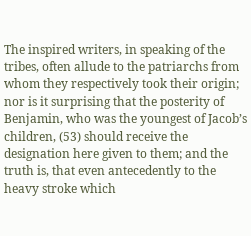The inspired writers, in speaking of the tribes, often allude to the patriarchs from whom they respectively took their origin; nor is it surprising that the posterity of Benjamin, who was the youngest of Jacob’s children, (53) should receive the designation here given to them; and the truth is, that even antecedently to the heavy stroke which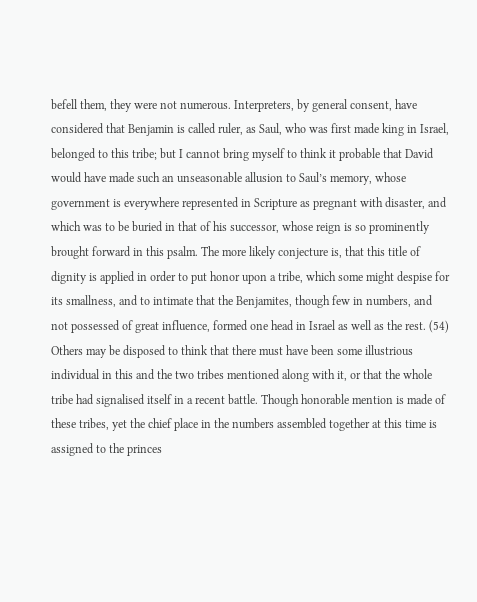befell them, they were not numerous. Interpreters, by general consent, have considered that Benjamin is called ruler, as Saul, who was first made king in Israel, belonged to this tribe; but I cannot bring myself to think it probable that David would have made such an unseasonable allusion to Saul’s memory, whose government is everywhere represented in Scripture as pregnant with disaster, and which was to be buried in that of his successor, whose reign is so prominently brought forward in this psalm. The more likely conjecture is, that this title of dignity is applied in order to put honor upon a tribe, which some might despise for its smallness, and to intimate that the Benjamites, though few in numbers, and not possessed of great influence, formed one head in Israel as well as the rest. (54) Others may be disposed to think that there must have been some illustrious individual in this and the two tribes mentioned along with it, or that the whole tribe had signalised itself in a recent battle. Though honorable mention is made of these tribes, yet the chief place in the numbers assembled together at this time is assigned to the princes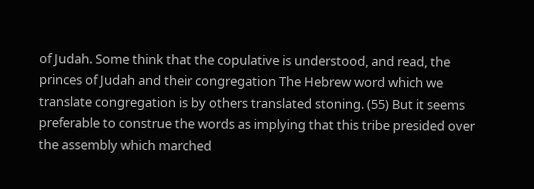of Judah. Some think that the copulative is understood, and read, the princes of Judah and their congregation The Hebrew word which we translate congregation is by others translated stoning. (55) But it seems preferable to construe the words as implying that this tribe presided over the assembly which marched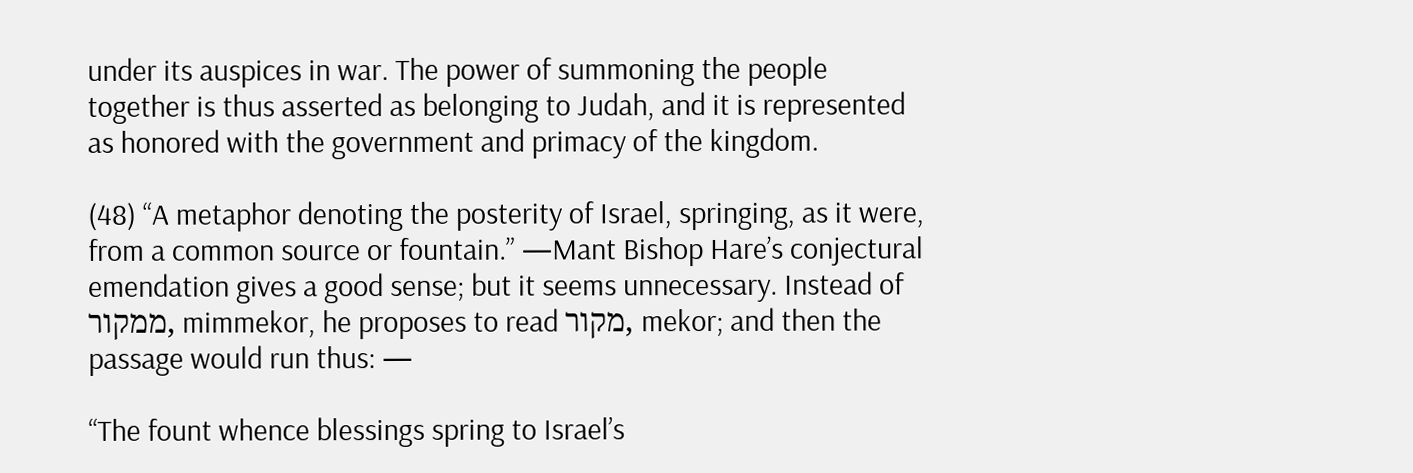under its auspices in war. The power of summoning the people together is thus asserted as belonging to Judah, and it is represented as honored with the government and primacy of the kingdom.

(48) “A metaphor denoting the posterity of Israel, springing, as it were, from a common source or fountain.” —Mant Bishop Hare’s conjectural emendation gives a good sense; but it seems unnecessary. Instead of ממקור, mimmekor, he proposes to read מקור, mekor; and then the passage would run thus: —

“The fount whence blessings spring to Israel’s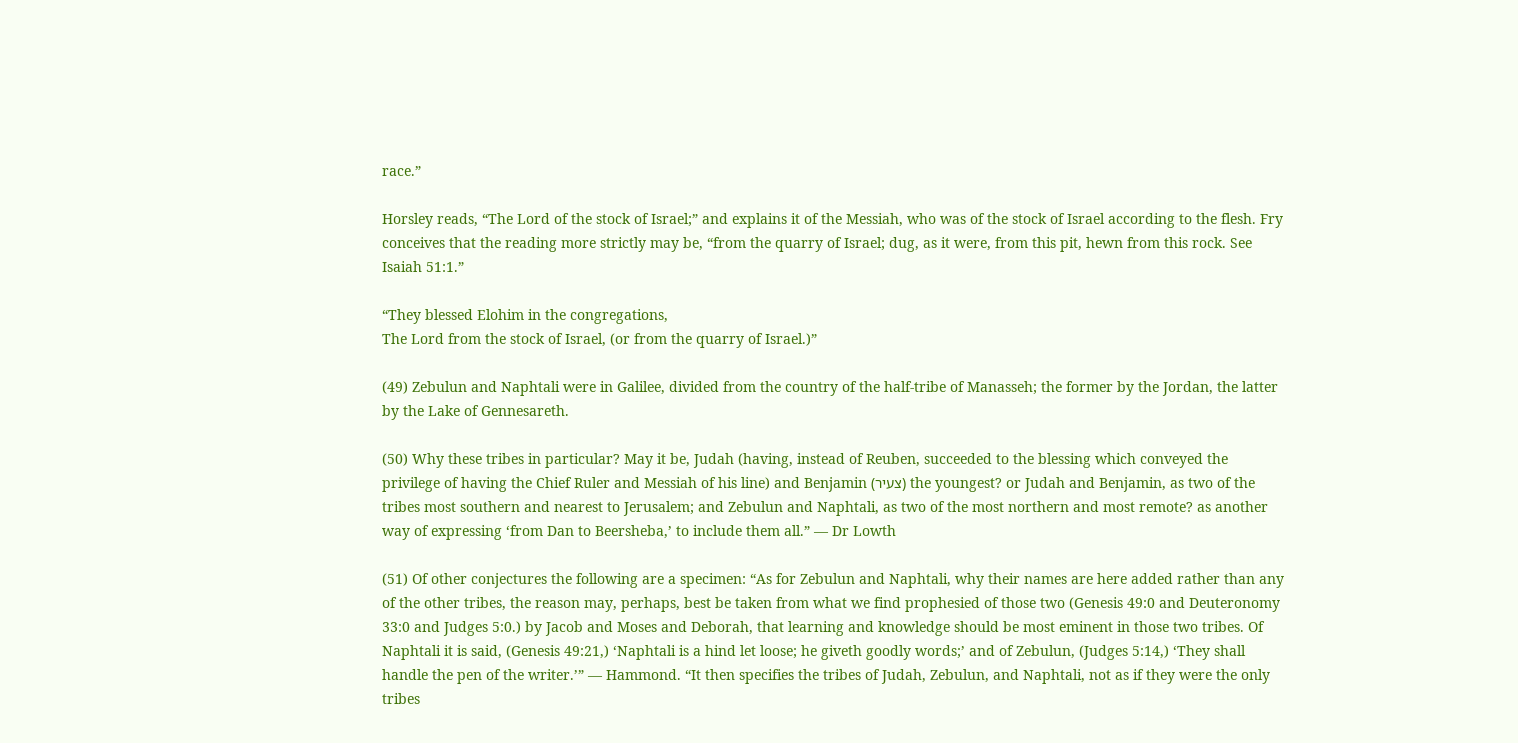race.”

Horsley reads, “The Lord of the stock of Israel;” and explains it of the Messiah, who was of the stock of Israel according to the flesh. Fry conceives that the reading more strictly may be, “from the quarry of Israel; dug, as it were, from this pit, hewn from this rock. See Isaiah 51:1.”

“They blessed Elohim in the congregations,
The Lord from the stock of Israel, (or from the quarry of Israel.)”

(49) Zebulun and Naphtali were in Galilee, divided from the country of the half-tribe of Manasseh; the former by the Jordan, the latter by the Lake of Gennesareth.

(50) Why these tribes in particular? May it be, Judah (having, instead of Reuben, succeeded to the blessing which conveyed the privilege of having the Chief Ruler and Messiah of his line) and Benjamin (צעיר) the youngest? or Judah and Benjamin, as two of the tribes most southern and nearest to Jerusalem; and Zebulun and Naphtali, as two of the most northern and most remote? as another way of expressing ‘from Dan to Beersheba,’ to include them all.” — Dr Lowth

(51) Of other conjectures the following are a specimen: “As for Zebulun and Naphtali, why their names are here added rather than any of the other tribes, the reason may, perhaps, best be taken from what we find prophesied of those two (Genesis 49:0 and Deuteronomy 33:0 and Judges 5:0.) by Jacob and Moses and Deborah, that learning and knowledge should be most eminent in those two tribes. Of Naphtali it is said, (Genesis 49:21,) ‘Naphtali is a hind let loose; he giveth goodly words;’ and of Zebulun, (Judges 5:14,) ‘They shall handle the pen of the writer.’” — Hammond. “It then specifies the tribes of Judah, Zebulun, and Naphtali, not as if they were the only tribes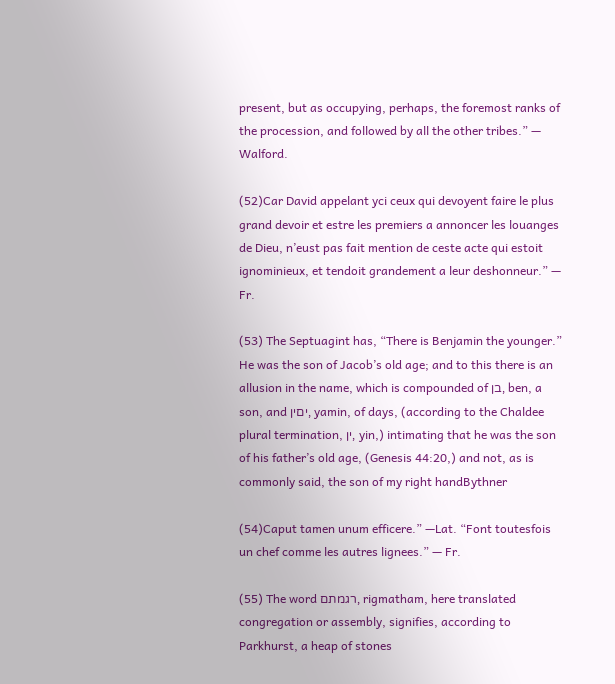present, but as occupying, perhaps, the foremost ranks of the procession, and followed by all the other tribes.” — Walford.

(52)Car David appelant yci ceux qui devoyent faire le plus grand devoir et estre les premiers a annoncer les louanges de Dieu, n’eust pas fait mention de ceste acte qui estoit ignominieux, et tendoit grandement a leur deshonneur.” — Fr.

(53) The Septuagint has, “There is Benjamin the younger.” He was the son of Jacob’s old age; and to this there is an allusion in the name, which is compounded of בן, ben, a son, and יםין, yamin, of days, (according to the Chaldee plural termination, ין, yin,) intimating that he was the son of his father’s old age, (Genesis 44:20,) and not, as is commonly said, the son of my right handBythner

(54)Caput tamen unum efficere.” —Lat. “Font toutesfois un chef comme les autres lignees.” — Fr.

(55) The word רגמתם, rigmatham, here translated congregation or assembly, signifies, according to Parkhurst, a heap of stones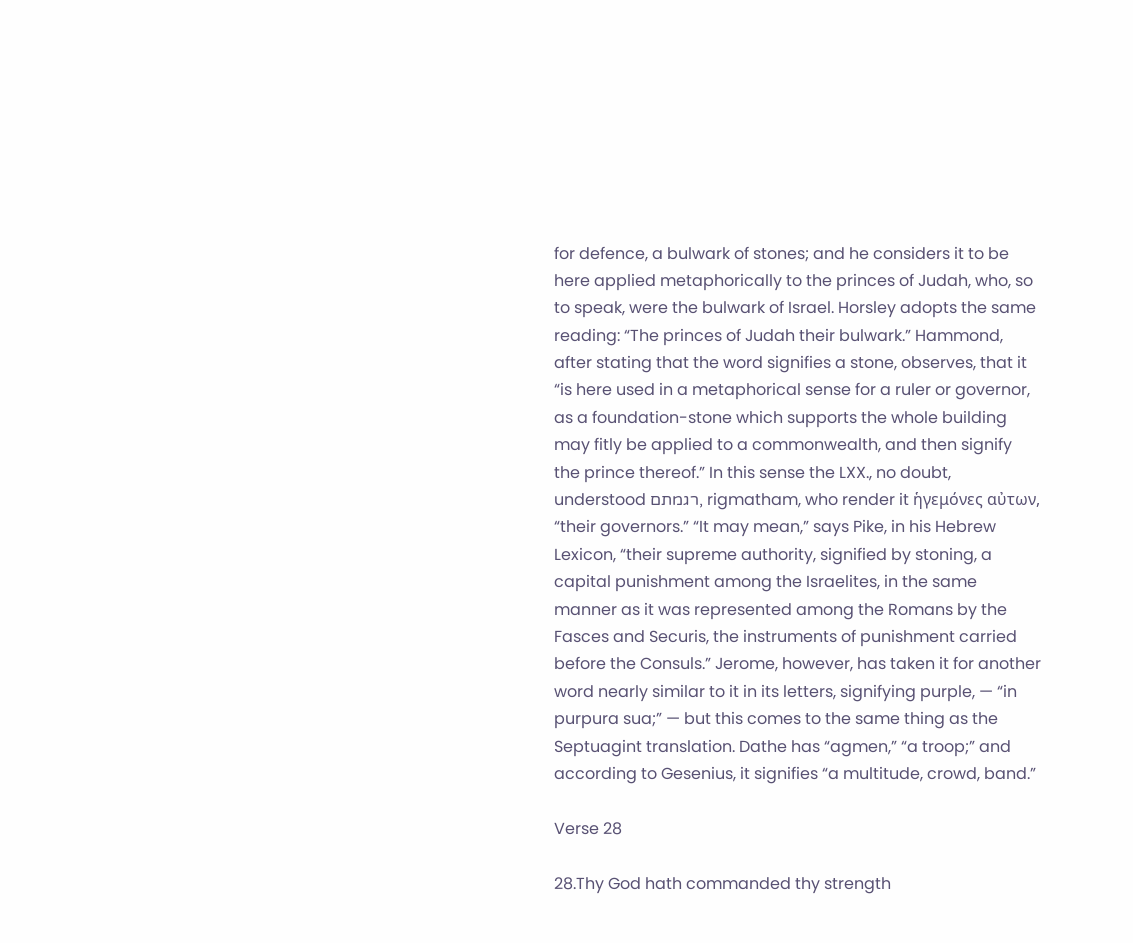for defence, a bulwark of stones; and he considers it to be here applied metaphorically to the princes of Judah, who, so to speak, were the bulwark of Israel. Horsley adopts the same reading: “The princes of Judah their bulwark.” Hammond, after stating that the word signifies a stone, observes, that it “is here used in a metaphorical sense for a ruler or governor, as a foundation-stone which supports the whole building may fitly be applied to a commonwealth, and then signify the prince thereof.” In this sense the LXX., no doubt, understood רגמתם, rigmatham, who render it ἡγεμόνες αὐτων, “their governors.” “It may mean,” says Pike, in his Hebrew Lexicon, “their supreme authority, signified by stoning, a capital punishment among the Israelites, in the same manner as it was represented among the Romans by the Fasces and Securis, the instruments of punishment carried before the Consuls.” Jerome, however, has taken it for another word nearly similar to it in its letters, signifying purple, — “in purpura sua;” — but this comes to the same thing as the Septuagint translation. Dathe has “agmen,” “a troop;” and according to Gesenius, it signifies “a multitude, crowd, band.”

Verse 28

28.Thy God hath commanded thy strength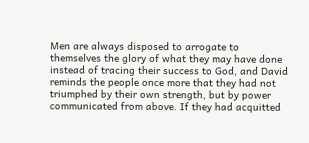Men are always disposed to arrogate to themselves the glory of what they may have done instead of tracing their success to God, and David reminds the people once more that they had not triumphed by their own strength, but by power communicated from above. If they had acquitted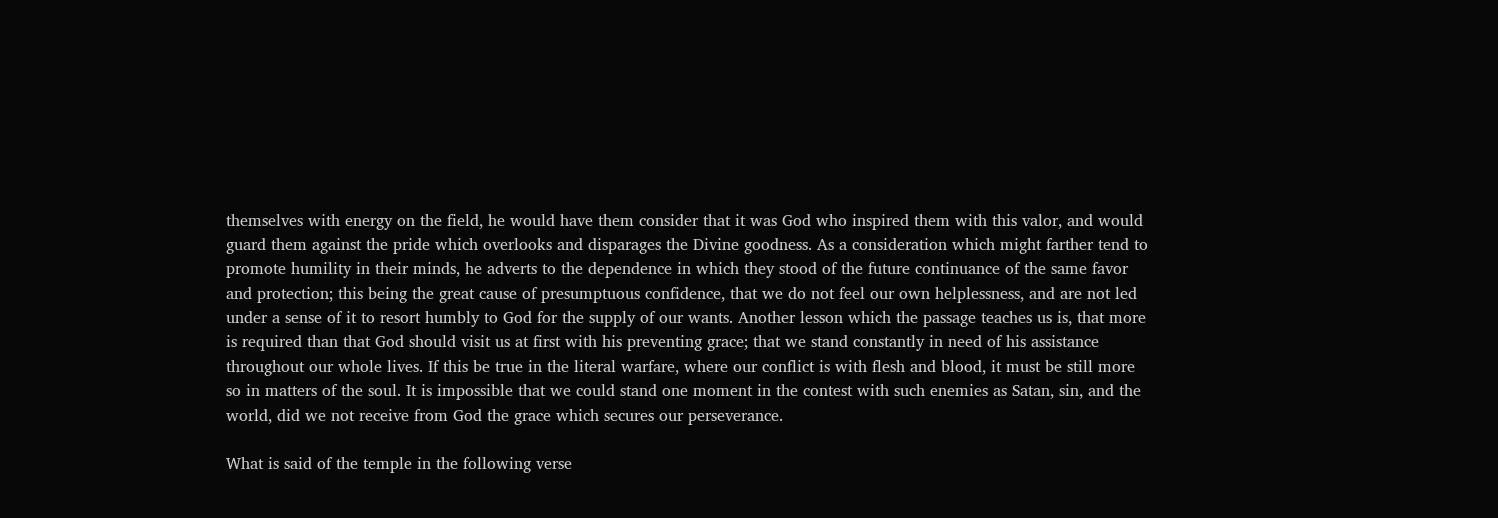themselves with energy on the field, he would have them consider that it was God who inspired them with this valor, and would guard them against the pride which overlooks and disparages the Divine goodness. As a consideration which might farther tend to promote humility in their minds, he adverts to the dependence in which they stood of the future continuance of the same favor and protection; this being the great cause of presumptuous confidence, that we do not feel our own helplessness, and are not led under a sense of it to resort humbly to God for the supply of our wants. Another lesson which the passage teaches us is, that more is required than that God should visit us at first with his preventing grace; that we stand constantly in need of his assistance throughout our whole lives. If this be true in the literal warfare, where our conflict is with flesh and blood, it must be still more so in matters of the soul. It is impossible that we could stand one moment in the contest with such enemies as Satan, sin, and the world, did we not receive from God the grace which secures our perseverance.

What is said of the temple in the following verse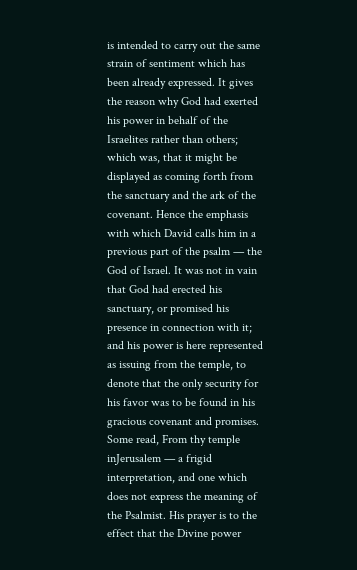is intended to carry out the same strain of sentiment which has been already expressed. It gives the reason why God had exerted his power in behalf of the Israelites rather than others; which was, that it might be displayed as coming forth from the sanctuary and the ark of the covenant. Hence the emphasis with which David calls him in a previous part of the psalm — the God of Israel. It was not in vain that God had erected his sanctuary, or promised his presence in connection with it; and his power is here represented as issuing from the temple, to denote that the only security for his favor was to be found in his gracious covenant and promises. Some read, From thy temple inJerusalem — a frigid interpretation, and one which does not express the meaning of the Psalmist. His prayer is to the effect that the Divine power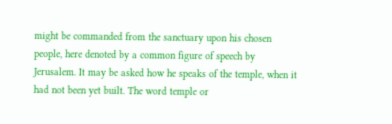might be commanded from the sanctuary upon his chosen people, here denoted by a common figure of speech by Jerusalem. It may be asked how he speaks of the temple, when it had not been yet built. The word temple or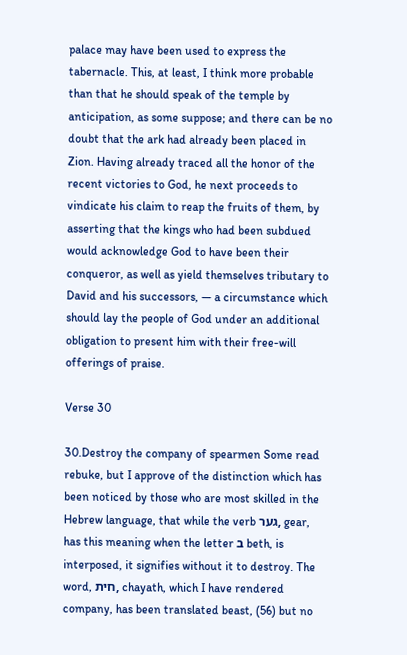palace may have been used to express the tabernacle. This, at least, I think more probable than that he should speak of the temple by anticipation, as some suppose; and there can be no doubt that the ark had already been placed in Zion. Having already traced all the honor of the recent victories to God, he next proceeds to vindicate his claim to reap the fruits of them, by asserting that the kings who had been subdued would acknowledge God to have been their conqueror, as well as yield themselves tributary to David and his successors, — a circumstance which should lay the people of God under an additional obligation to present him with their free-will offerings of praise.

Verse 30

30.Destroy the company of spearmen Some read rebuke, but I approve of the distinction which has been noticed by those who are most skilled in the Hebrew language, that while the verb גער, gear, has this meaning when the letter ב beth, is interposed, it signifies without it to destroy. The word, חית, chayath, which I have rendered company, has been translated beast, (56) but no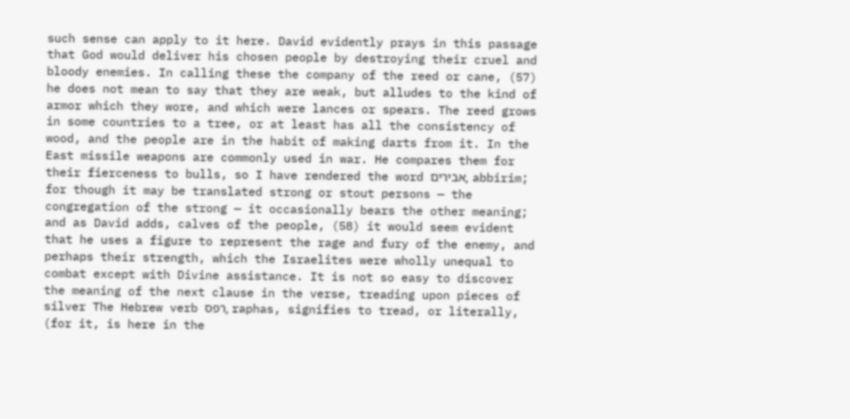such sense can apply to it here. David evidently prays in this passage that God would deliver his chosen people by destroying their cruel and bloody enemies. In calling these the company of the reed or cane, (57) he does not mean to say that they are weak, but alludes to the kind of armor which they wore, and which were lances or spears. The reed grows in some countries to a tree, or at least has all the consistency of wood, and the people are in the habit of making darts from it. In the East missile weapons are commonly used in war. He compares them for their fierceness to bulls, so I have rendered the word אבירים, abbirim; for though it may be translated strong or stout persons — the congregation of the strong — it occasionally bears the other meaning; and as David adds, calves of the people, (58) it would seem evident that he uses a figure to represent the rage and fury of the enemy, and perhaps their strength, which the Israelites were wholly unequal to combat except with Divine assistance. It is not so easy to discover the meaning of the next clause in the verse, treading upon pieces of silver The Hebrew verb רפס, raphas, signifies to tread, or literally, (for it, is here in the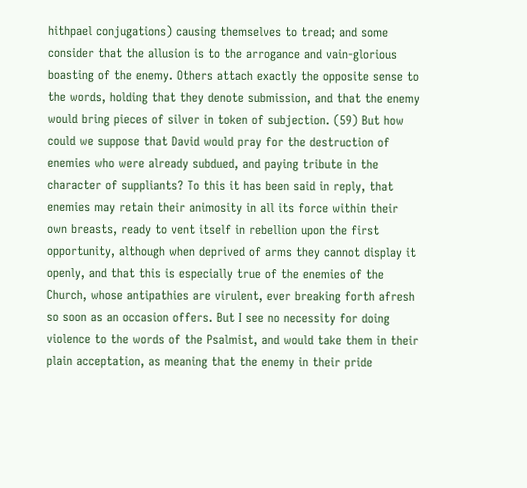hithpael conjugations) causing themselves to tread; and some consider that the allusion is to the arrogance and vain-glorious boasting of the enemy. Others attach exactly the opposite sense to the words, holding that they denote submission, and that the enemy would bring pieces of silver in token of subjection. (59) But how could we suppose that David would pray for the destruction of enemies who were already subdued, and paying tribute in the character of suppliants? To this it has been said in reply, that enemies may retain their animosity in all its force within their own breasts, ready to vent itself in rebellion upon the first opportunity, although when deprived of arms they cannot display it openly, and that this is especially true of the enemies of the Church, whose antipathies are virulent, ever breaking forth afresh so soon as an occasion offers. But I see no necessity for doing violence to the words of the Psalmist, and would take them in their plain acceptation, as meaning that the enemy in their pride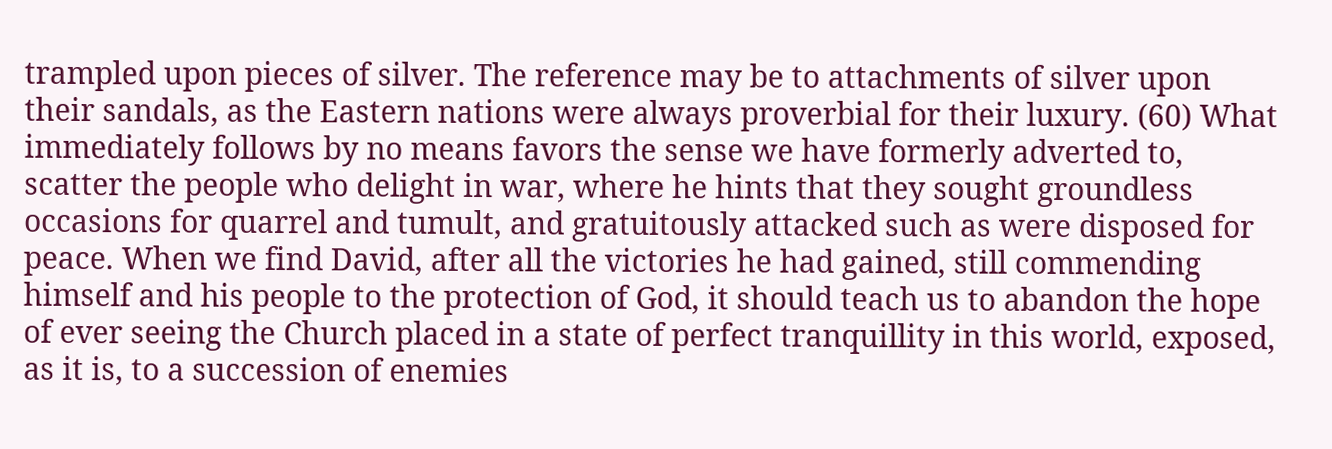trampled upon pieces of silver. The reference may be to attachments of silver upon their sandals, as the Eastern nations were always proverbial for their luxury. (60) What immediately follows by no means favors the sense we have formerly adverted to, scatter the people who delight in war, where he hints that they sought groundless occasions for quarrel and tumult, and gratuitously attacked such as were disposed for peace. When we find David, after all the victories he had gained, still commending himself and his people to the protection of God, it should teach us to abandon the hope of ever seeing the Church placed in a state of perfect tranquillity in this world, exposed, as it is, to a succession of enemies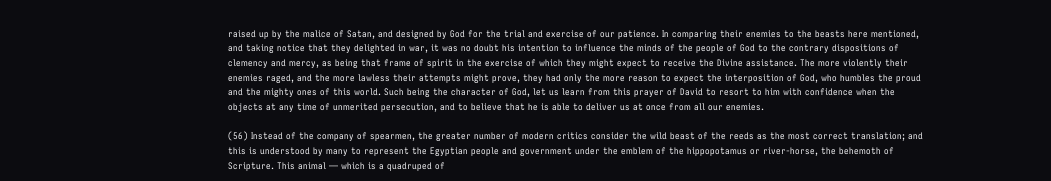raised up by the malice of Satan, and designed by God for the trial and exercise of our patience. In comparing their enemies to the beasts here mentioned, and taking notice that they delighted in war, it was no doubt his intention to influence the minds of the people of God to the contrary dispositions of clemency and mercy, as being that frame of spirit in the exercise of which they might expect to receive the Divine assistance. The more violently their enemies raged, and the more lawless their attempts might prove, they had only the more reason to expect the interposition of God, who humbles the proud and the mighty ones of this world. Such being the character of God, let us learn from this prayer of David to resort to him with confidence when the objects at any time of unmerited persecution, and to believe that he is able to deliver us at once from all our enemies.

(56) Instead of the company of spearmen, the greater number of modern critics consider the wild beast of the reeds as the most correct translation; and this is understood by many to represent the Egyptian people and government under the emblem of the hippopotamus or river-horse, the behemoth of Scripture. This animal — which is a quadruped of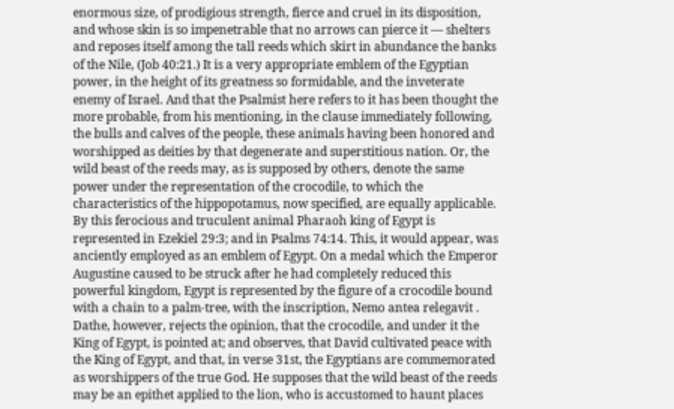enormous size, of prodigious strength, fierce and cruel in its disposition, and whose skin is so impenetrable that no arrows can pierce it — shelters and reposes itself among the tall reeds which skirt in abundance the banks of the Nile, (Job 40:21.) It is a very appropriate emblem of the Egyptian power, in the height of its greatness so formidable, and the inveterate enemy of Israel. And that the Psalmist here refers to it has been thought the more probable, from his mentioning, in the clause immediately following, the bulls and calves of the people, these animals having been honored and worshipped as deities by that degenerate and superstitious nation. Or, the wild beast of the reeds may, as is supposed by others, denote the same power under the representation of the crocodile, to which the characteristics of the hippopotamus, now specified, are equally applicable. By this ferocious and truculent animal Pharaoh king of Egypt is represented in Ezekiel 29:3; and in Psalms 74:14. This, it would appear, was anciently employed as an emblem of Egypt. On a medal which the Emperor Augustine caused to be struck after he had completely reduced this powerful kingdom, Egypt is represented by the figure of a crocodile bound with a chain to a palm-tree, with the inscription, Nemo antea relegavit . Dathe, however, rejects the opinion, that the crocodile, and under it the King of Egypt, is pointed at; and observes, that David cultivated peace with the King of Egypt, and that, in verse 31st, the Egyptians are commemorated as worshippers of the true God. He supposes that the wild beast of the reeds may be an epithet applied to the lion, who is accustomed to haunt places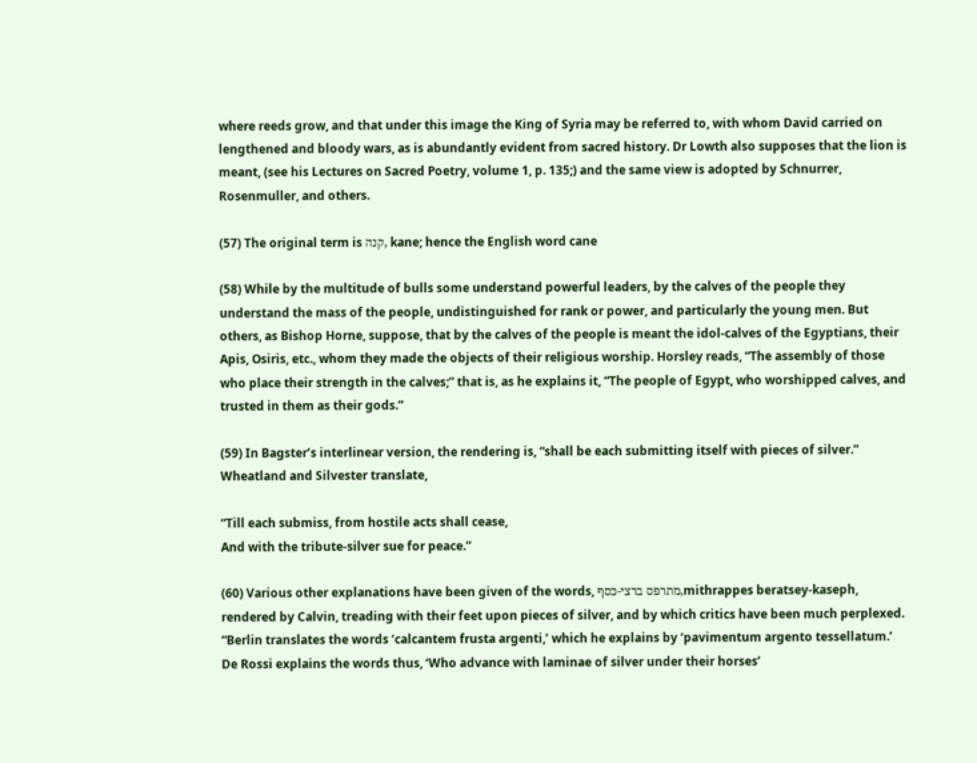where reeds grow, and that under this image the King of Syria may be referred to, with whom David carried on lengthened and bloody wars, as is abundantly evident from sacred history. Dr Lowth also supposes that the lion is meant, (see his Lectures on Sacred Poetry, volume 1, p. 135;) and the same view is adopted by Schnurrer, Rosenmuller, and others.

(57) The original term is קנה, kane; hence the English word cane

(58) While by the multitude of bulls some understand powerful leaders, by the calves of the people they understand the mass of the people, undistinguished for rank or power, and particularly the young men. But others, as Bishop Horne, suppose, that by the calves of the people is meant the idol-calves of the Egyptians, their Apis, Osiris, etc., whom they made the objects of their religious worship. Horsley reads, “The assembly of those who place their strength in the calves;” that is, as he explains it, “The people of Egypt, who worshipped calves, and trusted in them as their gods.”

(59) In Bagster’s interlinear version, the rendering is, “shall be each submitting itself with pieces of silver.” Wheatland and Silvester translate,

“Till each submiss, from hostile acts shall cease,
And with the tribute-silver sue for peace.”

(60) Various other explanations have been given of the words, מתרפס ברצי-כסף,mithrappes beratsey-kaseph, rendered by Calvin, treading with their feet upon pieces of silver, and by which critics have been much perplexed. “Berlin translates the words ‘calcantem frusta argenti,’ which he explains by ‘pavimentum argento tessellatum.’ De Rossi explains the words thus, ‘Who advance with laminae of silver under their horses’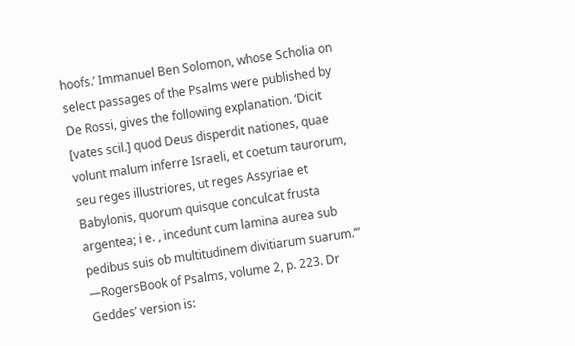hoofs.’ Immanuel Ben Solomon, whose Scholia on select passages of the Psalms were published by De Rossi, gives the following explanation. ‘Dicit [vates scil.] quod Deus disperdit nationes, quae volunt malum inferre Israeli, et coetum taurorum, seu reges illustriores, ut reges Assyriae et Babylonis, quorum quisque conculcat frusta argentea; i e. , incedunt cum lamina aurea sub pedibus suis ob multitudinem divitiarum suarum.’” —RogersBook of Psalms, volume 2, p. 223. Dr Geddes’ version is: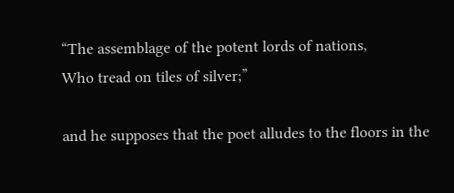“The assemblage of the potent lords of nations,
Who tread on tiles of silver;”

and he supposes that the poet alludes to the floors in the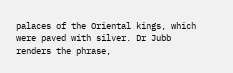palaces of the Oriental kings, which were paved with silver. Dr Jubb renders the phrase,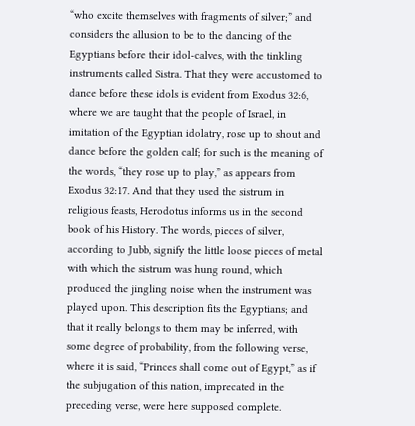“who excite themselves with fragments of silver;” and considers the allusion to be to the dancing of the Egyptians before their idol-calves, with the tinkling instruments called Sistra. That they were accustomed to dance before these idols is evident from Exodus 32:6, where we are taught that the people of Israel, in imitation of the Egyptian idolatry, rose up to shout and dance before the golden calf; for such is the meaning of the words, “they rose up to play,” as appears from Exodus 32:17. And that they used the sistrum in religious feasts, Herodotus informs us in the second book of his History. The words, pieces of silver, according to Jubb, signify the little loose pieces of metal with which the sistrum was hung round, which produced the jingling noise when the instrument was played upon. This description fits the Egyptians; and that it really belongs to them may be inferred, with some degree of probability, from the following verse, where it is said, “Princes shall come out of Egypt,” as if the subjugation of this nation, imprecated in the preceding verse, were here supposed complete.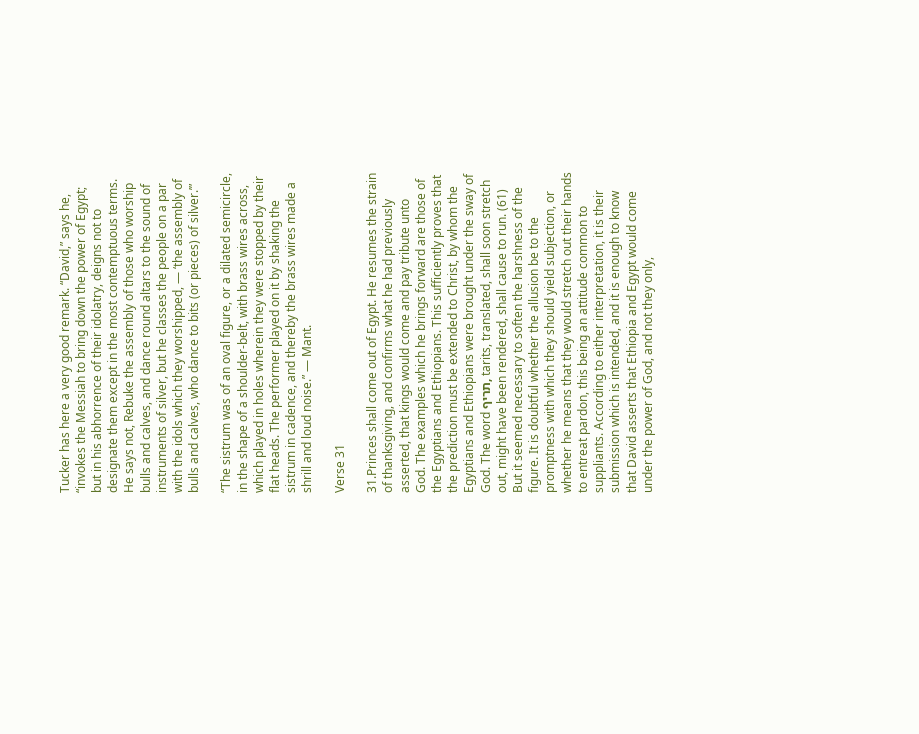Tucker has here a very good remark. “David,” says he, “invokes the Messiah to bring down the power of Egypt; but in his abhorrence of their idolatry, deigns not to designate them except in the most contemptuous terms. He says not, Rebuke the assembly of those who worship bulls and calves, and dance round altars to the sound of instruments of silver, but he classes the people on a par with the idols which they worshipped, — ‘the assembly of bulls and calves, who dance to bits (or pieces) of silver.’”

“The sistrum was of an oval figure, or a dilated semicircle, in the shape of a shoulder-belt, with brass wires across, which played in holes wherein they were stopped by their flat heads. The performer played on it by shaking the sistrum in cadence, and thereby the brass wires made a shrill and loud noise.” — Mant.

Verse 31

31.Princes shall come out of Egypt. He resumes the strain of thanksgiving, and confirms what he had previously asserted, that kings would come and pay tribute unto God. The examples which he brings forward are those of the Egyptians and Ethiopians. This sufficiently proves that the prediction must be extended to Christ, by whom the Egyptians and Ethiopians were brought under the sway of God. The word תריף, tarits, translated, shall soon stretch out, might have been rendered, shall cause to run. (61) But it seemed necessary to soften the harshness of the figure. It is doubtful whether the allusion be to the promptness with which they should yield subjection, or whether he means that they would stretch out their hands to entreat pardon, this being an attitude common to suppliants. According to either interpretation, it is their submission which is intended, and it is enough to know that David asserts that Ethiopia and Egypt would come under the power of God, and not they only,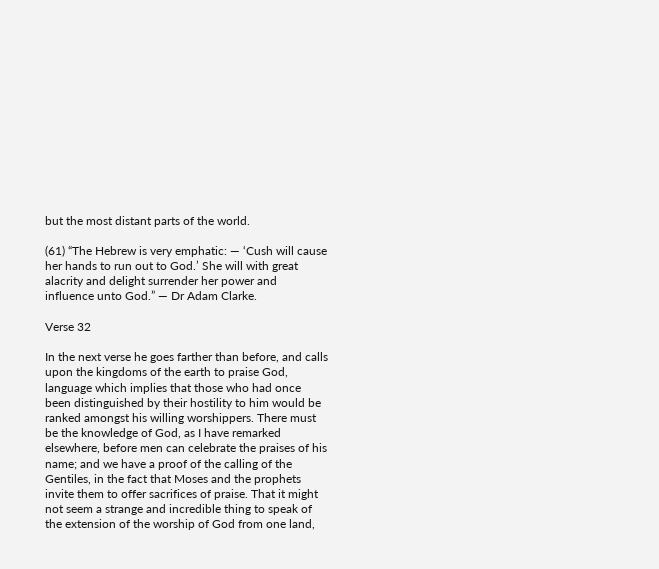but the most distant parts of the world.

(61) “The Hebrew is very emphatic: — ‘Cush will cause her hands to run out to God.’ She will with great alacrity and delight surrender her power and influence unto God.” — Dr Adam Clarke.

Verse 32

In the next verse he goes farther than before, and calls upon the kingdoms of the earth to praise God, language which implies that those who had once been distinguished by their hostility to him would be ranked amongst his willing worshippers. There must be the knowledge of God, as I have remarked elsewhere, before men can celebrate the praises of his name; and we have a proof of the calling of the Gentiles, in the fact that Moses and the prophets invite them to offer sacrifices of praise. That it might not seem a strange and incredible thing to speak of the extension of the worship of God from one land,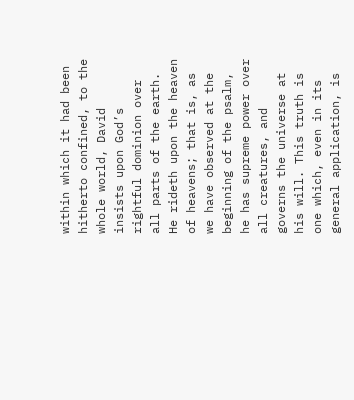within which it had been hitherto confined, to the whole world, David insists upon God’s rightful dominion over all parts of the earth. He rideth upon the heaven of heavens; that is, as we have observed at the beginning of the psalm, he has supreme power over all creatures, and governs the universe at his will. This truth is one which, even in its general application, is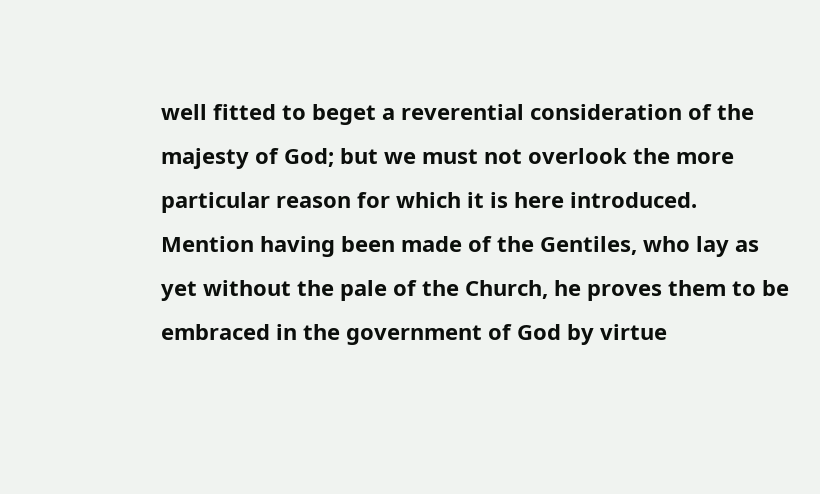well fitted to beget a reverential consideration of the majesty of God; but we must not overlook the more particular reason for which it is here introduced. Mention having been made of the Gentiles, who lay as yet without the pale of the Church, he proves them to be embraced in the government of God by virtue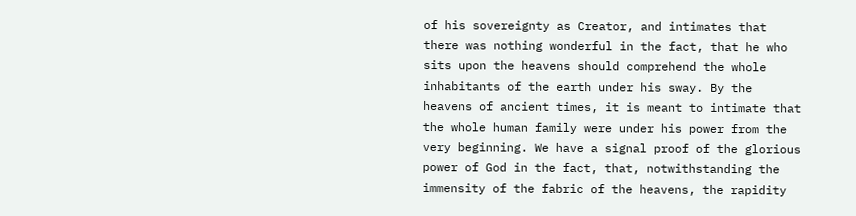of his sovereignty as Creator, and intimates that there was nothing wonderful in the fact, that he who sits upon the heavens should comprehend the whole inhabitants of the earth under his sway. By the heavens of ancient times, it is meant to intimate that the whole human family were under his power from the very beginning. We have a signal proof of the glorious power of God in the fact, that, notwithstanding the immensity of the fabric of the heavens, the rapidity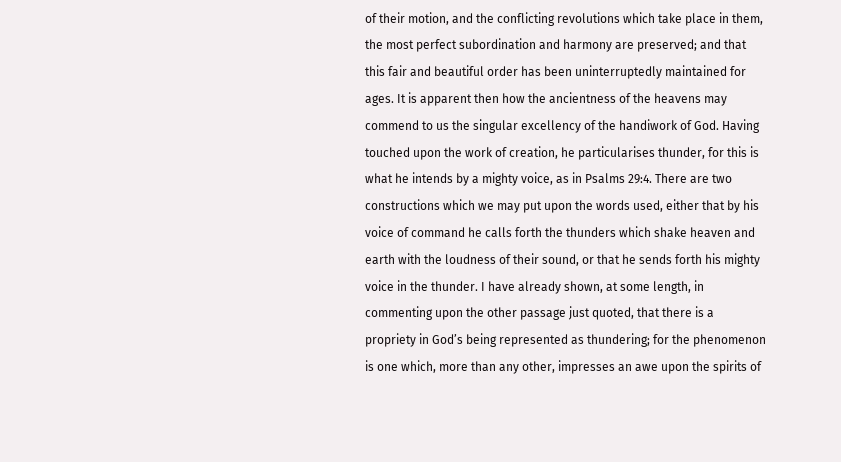of their motion, and the conflicting revolutions which take place in them, the most perfect subordination and harmony are preserved; and that this fair and beautiful order has been uninterruptedly maintained for ages. It is apparent then how the ancientness of the heavens may commend to us the singular excellency of the handiwork of God. Having touched upon the work of creation, he particularises thunder, for this is what he intends by a mighty voice, as in Psalms 29:4. There are two constructions which we may put upon the words used, either that by his voice of command he calls forth the thunders which shake heaven and earth with the loudness of their sound, or that he sends forth his mighty voice in the thunder. I have already shown, at some length, in commenting upon the other passage just quoted, that there is a propriety in God’s being represented as thundering; for the phenomenon is one which, more than any other, impresses an awe upon the spirits of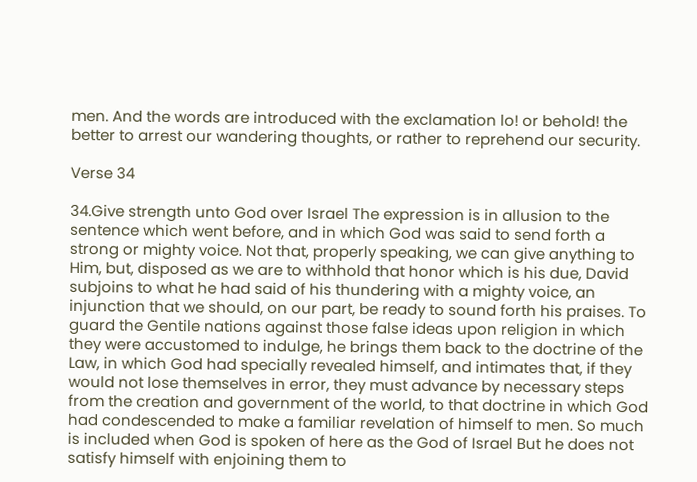men. And the words are introduced with the exclamation lo! or behold! the better to arrest our wandering thoughts, or rather to reprehend our security.

Verse 34

34.Give strength unto God over Israel The expression is in allusion to the sentence which went before, and in which God was said to send forth a strong or mighty voice. Not that, properly speaking, we can give anything to Him, but, disposed as we are to withhold that honor which is his due, David subjoins to what he had said of his thundering with a mighty voice, an injunction that we should, on our part, be ready to sound forth his praises. To guard the Gentile nations against those false ideas upon religion in which they were accustomed to indulge, he brings them back to the doctrine of the Law, in which God had specially revealed himself, and intimates that, if they would not lose themselves in error, they must advance by necessary steps from the creation and government of the world, to that doctrine in which God had condescended to make a familiar revelation of himself to men. So much is included when God is spoken of here as the God of Israel But he does not satisfy himself with enjoining them to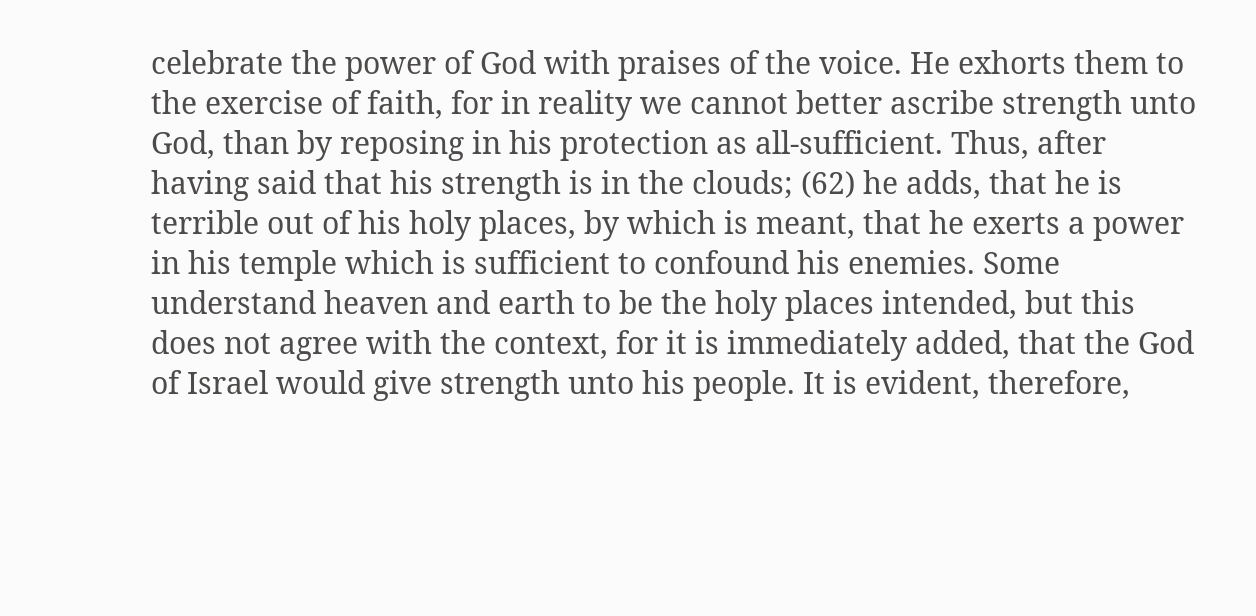celebrate the power of God with praises of the voice. He exhorts them to the exercise of faith, for in reality we cannot better ascribe strength unto God, than by reposing in his protection as all-sufficient. Thus, after having said that his strength is in the clouds; (62) he adds, that he is terrible out of his holy places, by which is meant, that he exerts a power in his temple which is sufficient to confound his enemies. Some understand heaven and earth to be the holy places intended, but this does not agree with the context, for it is immediately added, that the God of Israel would give strength unto his people. It is evident, therefore,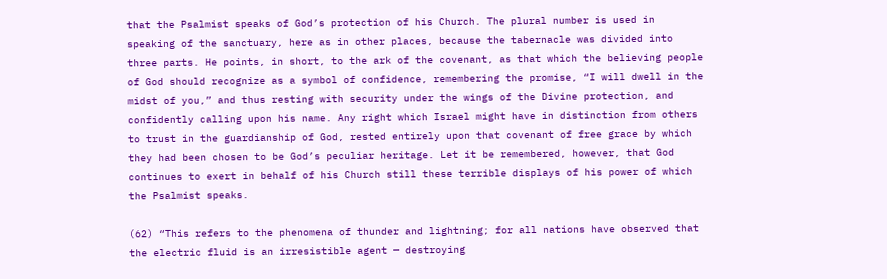that the Psalmist speaks of God’s protection of his Church. The plural number is used in speaking of the sanctuary, here as in other places, because the tabernacle was divided into three parts. He points, in short, to the ark of the covenant, as that which the believing people of God should recognize as a symbol of confidence, remembering the promise, “I will dwell in the midst of you,” and thus resting with security under the wings of the Divine protection, and confidently calling upon his name. Any right which Israel might have in distinction from others to trust in the guardianship of God, rested entirely upon that covenant of free grace by which they had been chosen to be God’s peculiar heritage. Let it be remembered, however, that God continues to exert in behalf of his Church still these terrible displays of his power of which the Psalmist speaks.

(62) “This refers to the phenomena of thunder and lightning; for all nations have observed that the electric fluid is an irresistible agent — destroying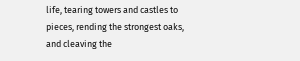life, tearing towers and castles to pieces, rending the strongest oaks, and cleaving the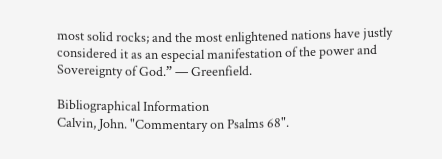most solid rocks; and the most enlightened nations have justly considered it as an especial manifestation of the power and Sovereignty of God.” — Greenfield.

Bibliographical Information
Calvin, John. "Commentary on Psalms 68".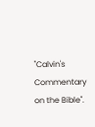"Calvin's Commentary on the Bible".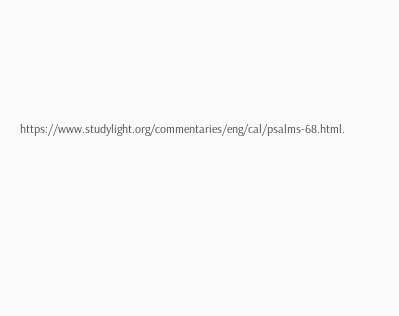https://www.studylight.org/commentaries/eng/cal/psalms-68.html.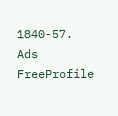1840-57.
Ads FreeProfile